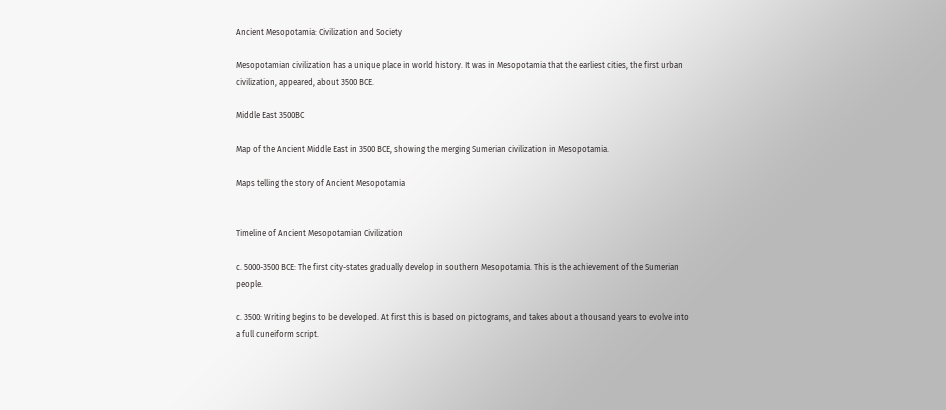Ancient Mesopotamia: Civilization and Society

Mesopotamian civilization has a unique place in world history. It was in Mesopotamia that the earliest cities, the first urban civilization, appeared, about 3500 BCE.

Middle East 3500BC

Map of the Ancient Middle East in 3500 BCE, showing the merging Sumerian civilization in Mesopotamia.

Maps telling the story of Ancient Mesopotamia


Timeline of Ancient Mesopotamian Civilization

c. 5000-3500 BCE: The first city-states gradually develop in southern Mesopotamia. This is the achievement of the Sumerian people.

c. 3500: Writing begins to be developed. At first this is based on pictograms, and takes about a thousand years to evolve into a full cuneiform script.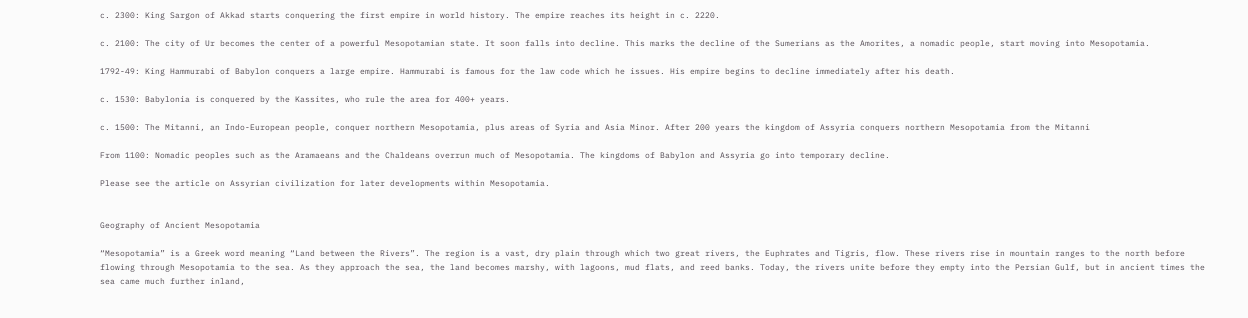c. 2300: King Sargon of Akkad starts conquering the first empire in world history. The empire reaches its height in c. 2220.

c. 2100: The city of Ur becomes the center of a powerful Mesopotamian state. It soon falls into decline. This marks the decline of the Sumerians as the Amorites, a nomadic people, start moving into Mesopotamia.

1792-49: King Hammurabi of Babylon conquers a large empire. Hammurabi is famous for the law code which he issues. His empire begins to decline immediately after his death.

c. 1530: Babylonia is conquered by the Kassites, who rule the area for 400+ years.

c. 1500: The Mitanni, an Indo-European people, conquer northern Mesopotamia, plus areas of Syria and Asia Minor. After 200 years the kingdom of Assyria conquers northern Mesopotamia from the Mitanni

From 1100: Nomadic peoples such as the Aramaeans and the Chaldeans overrun much of Mesopotamia. The kingdoms of Babylon and Assyria go into temporary decline.

Please see the article on Assyrian civilization for later developments within Mesopotamia.


Geography of Ancient Mesopotamia

“Mesopotamia” is a Greek word meaning “Land between the Rivers”. The region is a vast, dry plain through which two great rivers, the Euphrates and Tigris, flow. These rivers rise in mountain ranges to the north before flowing through Mesopotamia to the sea. As they approach the sea, the land becomes marshy, with lagoons, mud flats, and reed banks. Today, the rivers unite before they empty into the Persian Gulf, but in ancient times the sea came much further inland,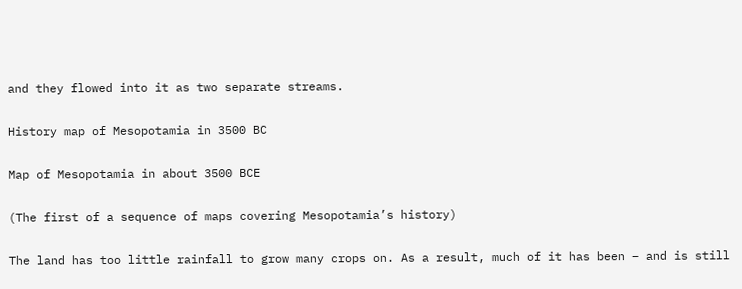and they flowed into it as two separate streams.

History map of Mesopotamia in 3500 BC

Map of Mesopotamia in about 3500 BCE

(The first of a sequence of maps covering Mesopotamia’s history)

The land has too little rainfall to grow many crops on. As a result, much of it has been – and is still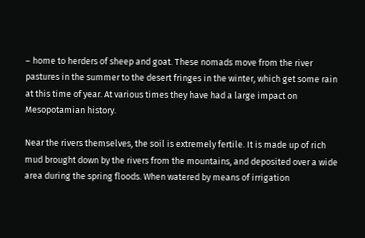– home to herders of sheep and goat. These nomads move from the river pastures in the summer to the desert fringes in the winter, which get some rain at this time of year. At various times they have had a large impact on Mesopotamian history.

Near the rivers themselves, the soil is extremely fertile. It is made up of rich mud brought down by the rivers from the mountains, and deposited over a wide area during the spring floods. When watered by means of irrigation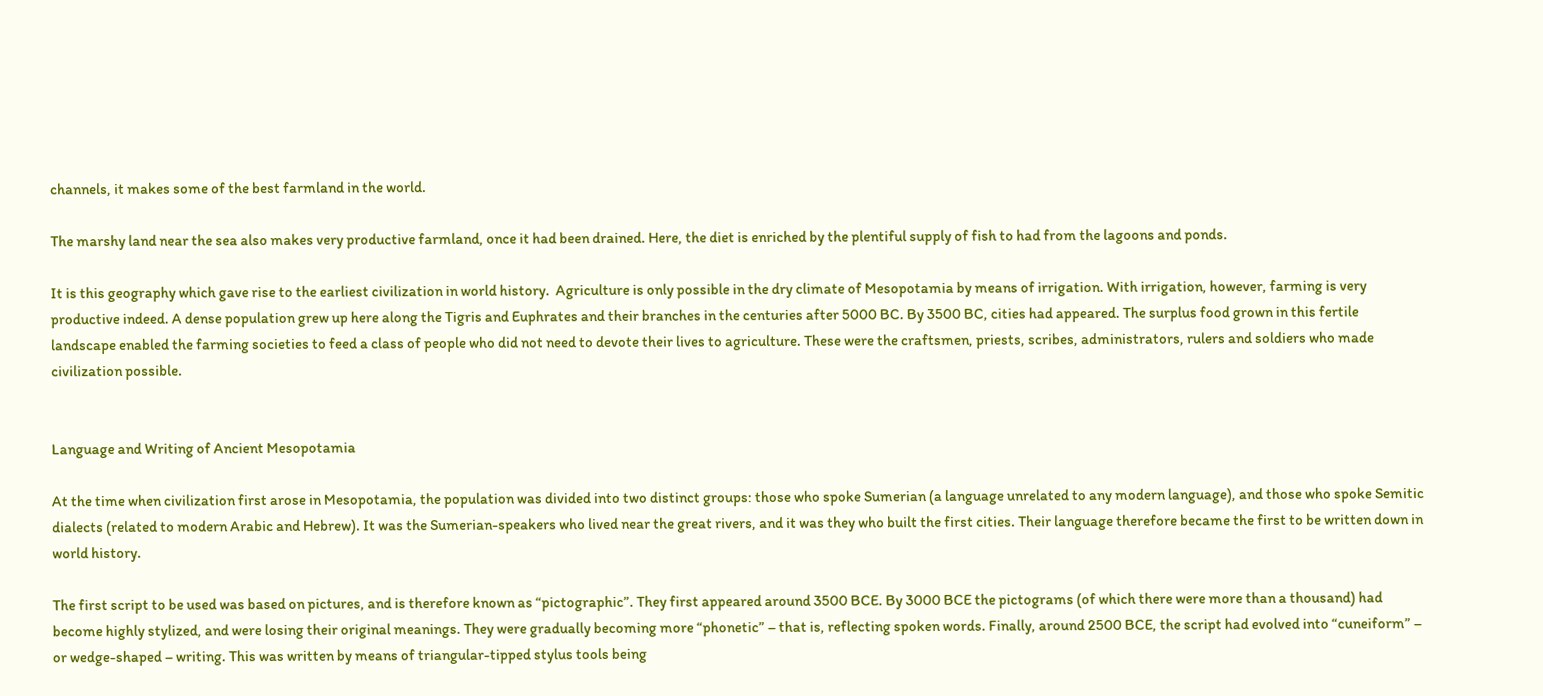channels, it makes some of the best farmland in the world.

The marshy land near the sea also makes very productive farmland, once it had been drained. Here, the diet is enriched by the plentiful supply of fish to had from the lagoons and ponds.

It is this geography which gave rise to the earliest civilization in world history.  Agriculture is only possible in the dry climate of Mesopotamia by means of irrigation. With irrigation, however, farming is very productive indeed. A dense population grew up here along the Tigris and Euphrates and their branches in the centuries after 5000 BC. By 3500 BC, cities had appeared. The surplus food grown in this fertile landscape enabled the farming societies to feed a class of people who did not need to devote their lives to agriculture. These were the craftsmen, priests, scribes, administrators, rulers and soldiers who made civilization possible.


Language and Writing of Ancient Mesopotamia

At the time when civilization first arose in Mesopotamia, the population was divided into two distinct groups: those who spoke Sumerian (a language unrelated to any modern language), and those who spoke Semitic dialects (related to modern Arabic and Hebrew). It was the Sumerian-speakers who lived near the great rivers, and it was they who built the first cities. Their language therefore became the first to be written down in world history.

The first script to be used was based on pictures, and is therefore known as “pictographic”. They first appeared around 3500 BCE. By 3000 BCE the pictograms (of which there were more than a thousand) had become highly stylized, and were losing their original meanings. They were gradually becoming more “phonetic” – that is, reflecting spoken words. Finally, around 2500 BCE, the script had evolved into “cuneiform” – or wedge-shaped – writing. This was written by means of triangular-tipped stylus tools being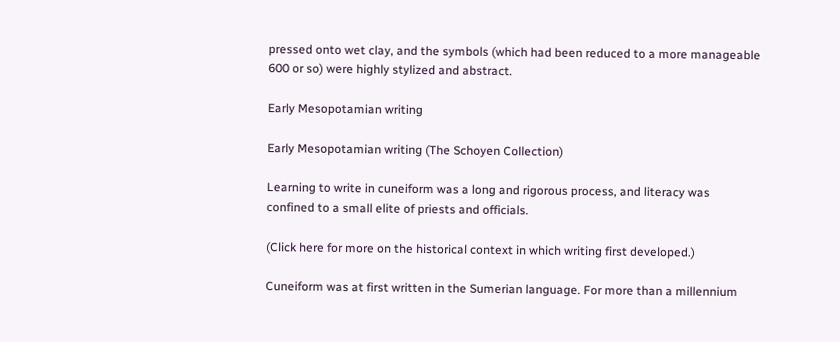pressed onto wet clay, and the symbols (which had been reduced to a more manageable 600 or so) were highly stylized and abstract.

Early Mesopotamian writing

Early Mesopotamian writing (The Schoyen Collection)

Learning to write in cuneiform was a long and rigorous process, and literacy was confined to a small elite of priests and officials.

(Click here for more on the historical context in which writing first developed.)

Cuneiform was at first written in the Sumerian language. For more than a millennium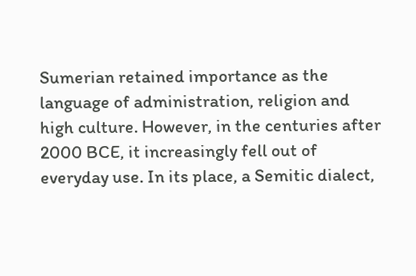Sumerian retained importance as the language of administration, religion and high culture. However, in the centuries after 2000 BCE, it increasingly fell out of everyday use. In its place, a Semitic dialect,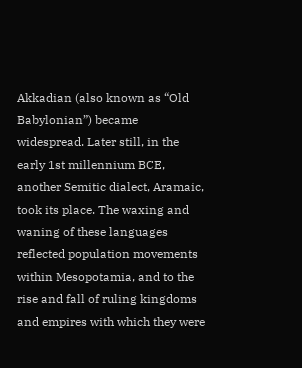Akkadian (also known as “Old Babylonian”) became widespread. Later still, in the early 1st millennium BCE, another Semitic dialect, Aramaic, took its place. The waxing and waning of these languages reflected population movements within Mesopotamia, and to the rise and fall of ruling kingdoms and empires with which they were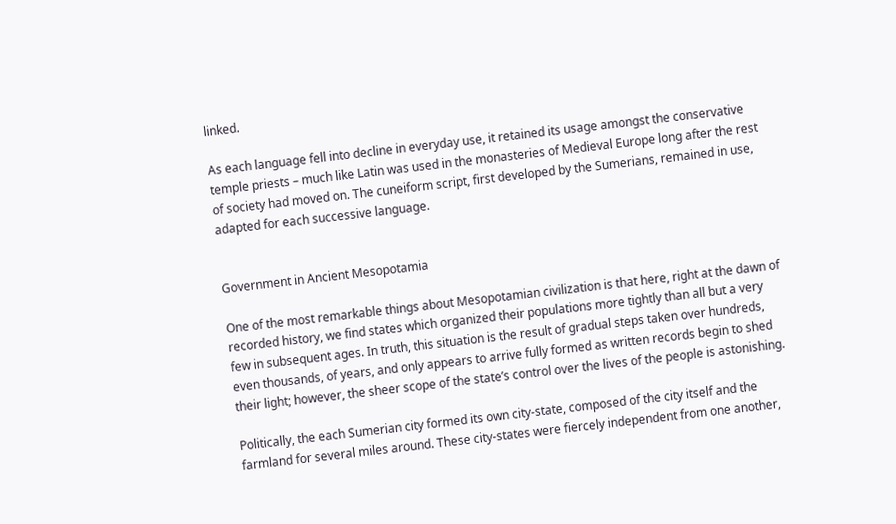linked.

As each language fell into decline in everyday use, it retained its usage amongst the conservative temple priests – much like Latin was used in the monasteries of Medieval Europe long after the rest of society had moved on. The cuneiform script, first developed by the Sumerians, remained in use, adapted for each successive language.


Government in Ancient Mesopotamia

One of the most remarkable things about Mesopotamian civilization is that here, right at the dawn of recorded history, we find states which organized their populations more tightly than all but a very few in subsequent ages. In truth, this situation is the result of gradual steps taken over hundreds, even thousands, of years, and only appears to arrive fully formed as written records begin to shed their light; however, the sheer scope of the state’s control over the lives of the people is astonishing.

Politically, the each Sumerian city formed its own city-state, composed of the city itself and the farmland for several miles around. These city-states were fiercely independent from one another,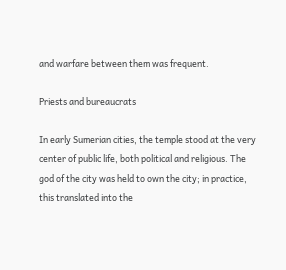and warfare between them was frequent.

Priests and bureaucrats

In early Sumerian cities, the temple stood at the very center of public life, both political and religious. The god of the city was held to own the city; in practice, this translated into the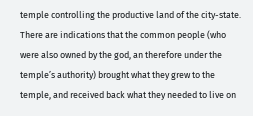temple controlling the productive land of the city-state. There are indications that the common people (who were also owned by the god, an therefore under the temple’s authority) brought what they grew to the temple, and received back what they needed to live on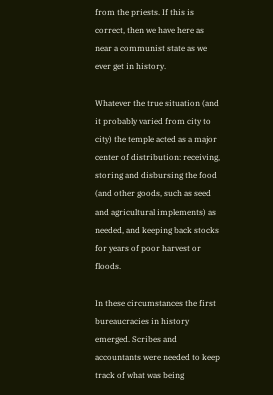from the priests. If this is correct, then we have here as near a communist state as we ever get in history.

Whatever the true situation (and it probably varied from city to city) the temple acted as a major center of distribution: receiving, storing and disbursing the food (and other goods, such as seed and agricultural implements) as needed, and keeping back stocks for years of poor harvest or floods.

In these circumstances the first bureaucracies in history emerged. Scribes and accountants were needed to keep track of what was being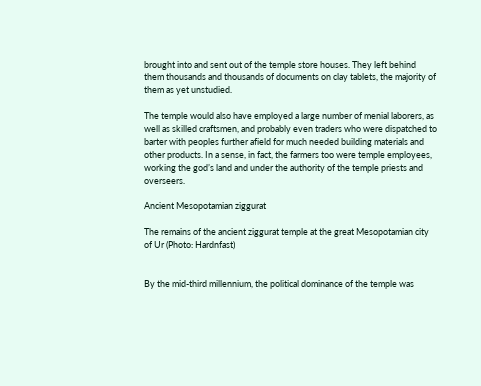brought into and sent out of the temple store houses. They left behind them thousands and thousands of documents on clay tablets, the majority of them as yet unstudied.

The temple would also have employed a large number of menial laborers, as well as skilled craftsmen, and probably even traders who were dispatched to barter with peoples further afield for much needed building materials and other products. In a sense, in fact, the farmers too were temple employees, working the god’s land and under the authority of the temple priests and overseers.

Ancient Mesopotamian ziggurat

The remains of the ancient ziggurat temple at the great Mesopotamian city of Ur (Photo: Hardnfast)


By the mid-third millennium, the political dominance of the temple was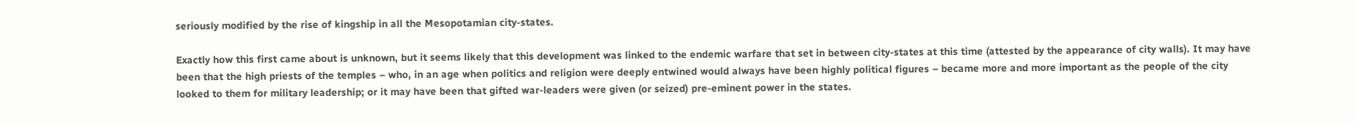seriously modified by the rise of kingship in all the Mesopotamian city-states.

Exactly how this first came about is unknown, but it seems likely that this development was linked to the endemic warfare that set in between city-states at this time (attested by the appearance of city walls). It may have been that the high priests of the temples – who, in an age when politics and religion were deeply entwined would always have been highly political figures – became more and more important as the people of the city looked to them for military leadership; or it may have been that gifted war-leaders were given (or seized) pre-eminent power in the states.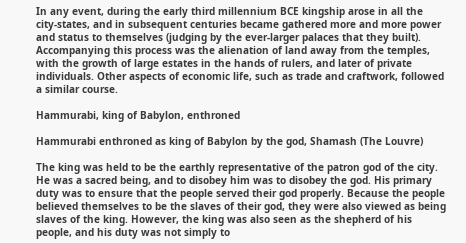In any event, during the early third millennium BCE kingship arose in all the city-states, and in subsequent centuries became gathered more and more power and status to themselves (judging by the ever-larger palaces that they built). Accompanying this process was the alienation of land away from the temples, with the growth of large estates in the hands of rulers, and later of private individuals. Other aspects of economic life, such as trade and craftwork, followed a similar course.

Hammurabi, king of Babylon, enthroned

Hammurabi enthroned as king of Babylon by the god, Shamash (The Louvre)

The king was held to be the earthly representative of the patron god of the city. He was a sacred being, and to disobey him was to disobey the god. His primary duty was to ensure that the people served their god properly. Because the people believed themselves to be the slaves of their god, they were also viewed as being slaves of the king. However, the king was also seen as the shepherd of his people, and his duty was not simply to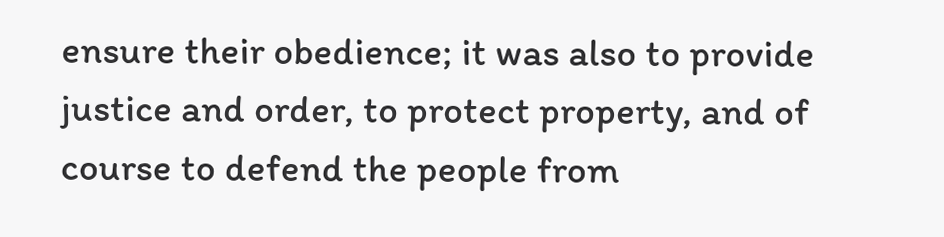ensure their obedience; it was also to provide justice and order, to protect property, and of course to defend the people from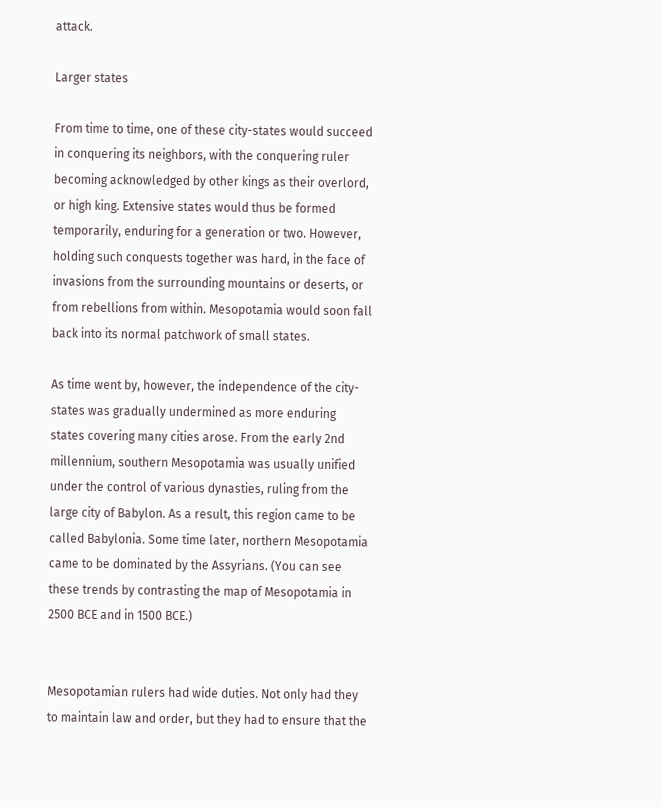attack.

Larger states

From time to time, one of these city-states would succeed in conquering its neighbors, with the conquering ruler becoming acknowledged by other kings as their overlord, or high king. Extensive states would thus be formed temporarily, enduring for a generation or two. However, holding such conquests together was hard, in the face of invasions from the surrounding mountains or deserts, or from rebellions from within. Mesopotamia would soon fall back into its normal patchwork of small states.

As time went by, however, the independence of the city-states was gradually undermined as more enduring states covering many cities arose. From the early 2nd millennium, southern Mesopotamia was usually unified under the control of various dynasties, ruling from the large city of Babylon. As a result, this region came to be called Babylonia. Some time later, northern Mesopotamia came to be dominated by the Assyrians. (You can see these trends by contrasting the map of Mesopotamia in 2500 BCE and in 1500 BCE.)


Mesopotamian rulers had wide duties. Not only had they to maintain law and order, but they had to ensure that the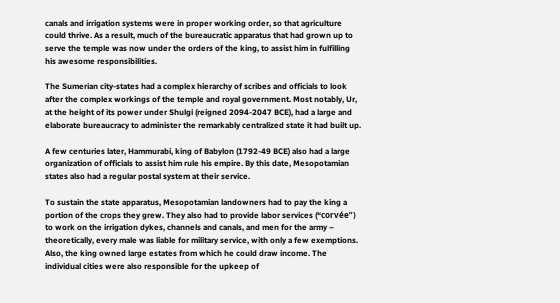canals and irrigation systems were in proper working order, so that agriculture could thrive. As a result, much of the bureaucratic apparatus that had grown up to serve the temple was now under the orders of the king, to assist him in fulfilling his awesome responsibilities.

The Sumerian city-states had a complex hierarchy of scribes and officials to look after the complex workings of the temple and royal government. Most notably, Ur, at the height of its power under Shulgi (reigned 2094-2047 BCE), had a large and elaborate bureaucracy to administer the remarkably centralized state it had built up.

A few centuries later, Hammurabi, king of Babylon (1792-49 BCE) also had a large organization of officials to assist him rule his empire. By this date, Mesopotamian states also had a regular postal system at their service.

To sustain the state apparatus, Mesopotamian landowners had to pay the king a portion of the crops they grew. They also had to provide labor services (“corvée”) to work on the irrigation dykes, channels and canals, and men for the army – theoretically, every male was liable for military service, with only a few exemptions. Also, the king owned large estates from which he could draw income. The individual cities were also responsible for the upkeep of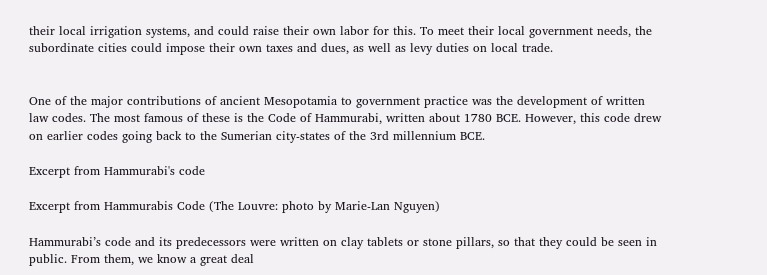their local irrigation systems, and could raise their own labor for this. To meet their local government needs, the subordinate cities could impose their own taxes and dues, as well as levy duties on local trade.


One of the major contributions of ancient Mesopotamia to government practice was the development of written law codes. The most famous of these is the Code of Hammurabi, written about 1780 BCE. However, this code drew on earlier codes going back to the Sumerian city-states of the 3rd millennium BCE.

Excerpt from Hammurabi's code

Excerpt from Hammurabis Code (The Louvre: photo by Marie-Lan Nguyen)

Hammurabi’s code and its predecessors were written on clay tablets or stone pillars, so that they could be seen in public. From them, we know a great deal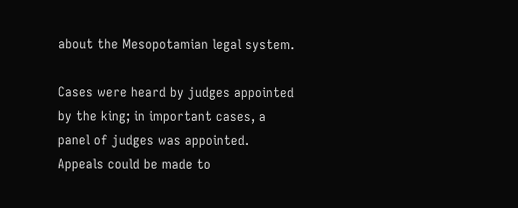about the Mesopotamian legal system.

Cases were heard by judges appointed by the king; in important cases, a panel of judges was appointed. Appeals could be made to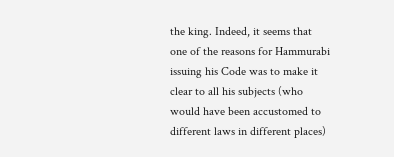the king. Indeed, it seems that one of the reasons for Hammurabi issuing his Code was to make it clear to all his subjects (who would have been accustomed to different laws in different places)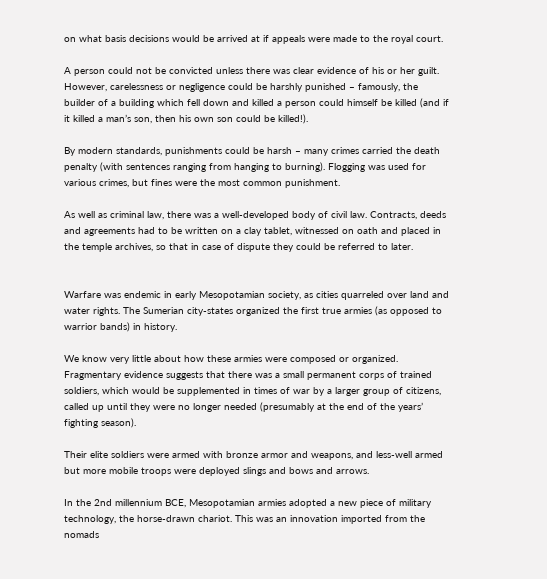on what basis decisions would be arrived at if appeals were made to the royal court.

A person could not be convicted unless there was clear evidence of his or her guilt. However, carelessness or negligence could be harshly punished – famously, the builder of a building which fell down and killed a person could himself be killed (and if it killed a man’s son, then his own son could be killed!).

By modern standards, punishments could be harsh – many crimes carried the death penalty (with sentences ranging from hanging to burning). Flogging was used for various crimes, but fines were the most common punishment.

As well as criminal law, there was a well-developed body of civil law. Contracts, deeds and agreements had to be written on a clay tablet, witnessed on oath and placed in the temple archives, so that in case of dispute they could be referred to later.


Warfare was endemic in early Mesopotamian society, as cities quarreled over land and water rights. The Sumerian city-states organized the first true armies (as opposed to warrior bands) in history.

We know very little about how these armies were composed or organized. Fragmentary evidence suggests that there was a small permanent corps of trained soldiers, which would be supplemented in times of war by a larger group of citizens, called up until they were no longer needed (presumably at the end of the years’ fighting season).

Their elite soldiers were armed with bronze armor and weapons, and less-well armed but more mobile troops were deployed slings and bows and arrows.

In the 2nd millennium BCE, Mesopotamian armies adopted a new piece of military technology, the horse-drawn chariot. This was an innovation imported from the nomads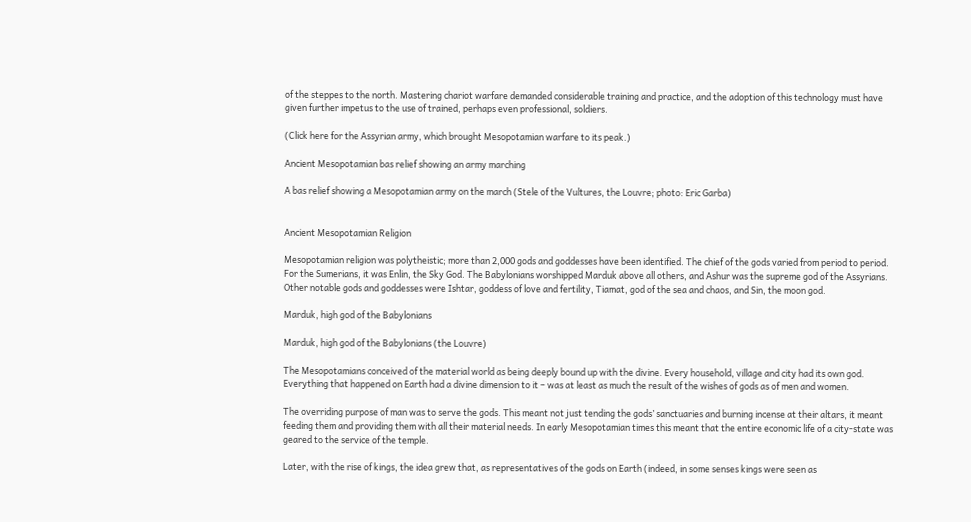of the steppes to the north. Mastering chariot warfare demanded considerable training and practice, and the adoption of this technology must have given further impetus to the use of trained, perhaps even professional, soldiers.

(Click here for the Assyrian army, which brought Mesopotamian warfare to its peak.)

Ancient Mesopotamian bas relief showing an army marching

A bas relief showing a Mesopotamian army on the march (Stele of the Vultures, the Louvre; photo: Eric Garba)


Ancient Mesopotamian Religion

Mesopotamian religion was polytheistic; more than 2,000 gods and goddesses have been identified. The chief of the gods varied from period to period. For the Sumerians, it was Enlin, the Sky God. The Babylonians worshipped Marduk above all others, and Ashur was the supreme god of the Assyrians. Other notable gods and goddesses were Ishtar, goddess of love and fertility, Tiamat, god of the sea and chaos, and Sin, the moon god.

Marduk, high god of the Babylonians

Marduk, high god of the Babylonians (the Louvre)

The Mesopotamians conceived of the material world as being deeply bound up with the divine. Every household, village and city had its own god. Everything that happened on Earth had a divine dimension to it – was at least as much the result of the wishes of gods as of men and women.

The overriding purpose of man was to serve the gods. This meant not just tending the gods’ sanctuaries and burning incense at their altars, it meant feeding them and providing them with all their material needs. In early Mesopotamian times this meant that the entire economic life of a city-state was geared to the service of the temple.

Later, with the rise of kings, the idea grew that, as representatives of the gods on Earth (indeed, in some senses kings were seen as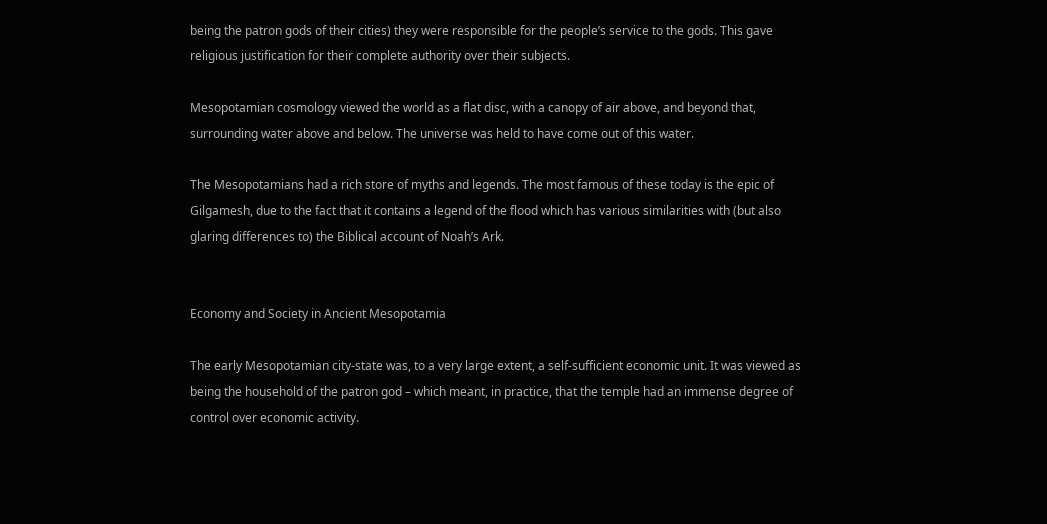being the patron gods of their cities) they were responsible for the people’s service to the gods. This gave religious justification for their complete authority over their subjects.

Mesopotamian cosmology viewed the world as a flat disc, with a canopy of air above, and beyond that, surrounding water above and below. The universe was held to have come out of this water.

The Mesopotamians had a rich store of myths and legends. The most famous of these today is the epic of Gilgamesh, due to the fact that it contains a legend of the flood which has various similarities with (but also glaring differences to) the Biblical account of Noah’s Ark.


Economy and Society in Ancient Mesopotamia

The early Mesopotamian city-state was, to a very large extent, a self-sufficient economic unit. It was viewed as being the household of the patron god – which meant, in practice, that the temple had an immense degree of control over economic activity.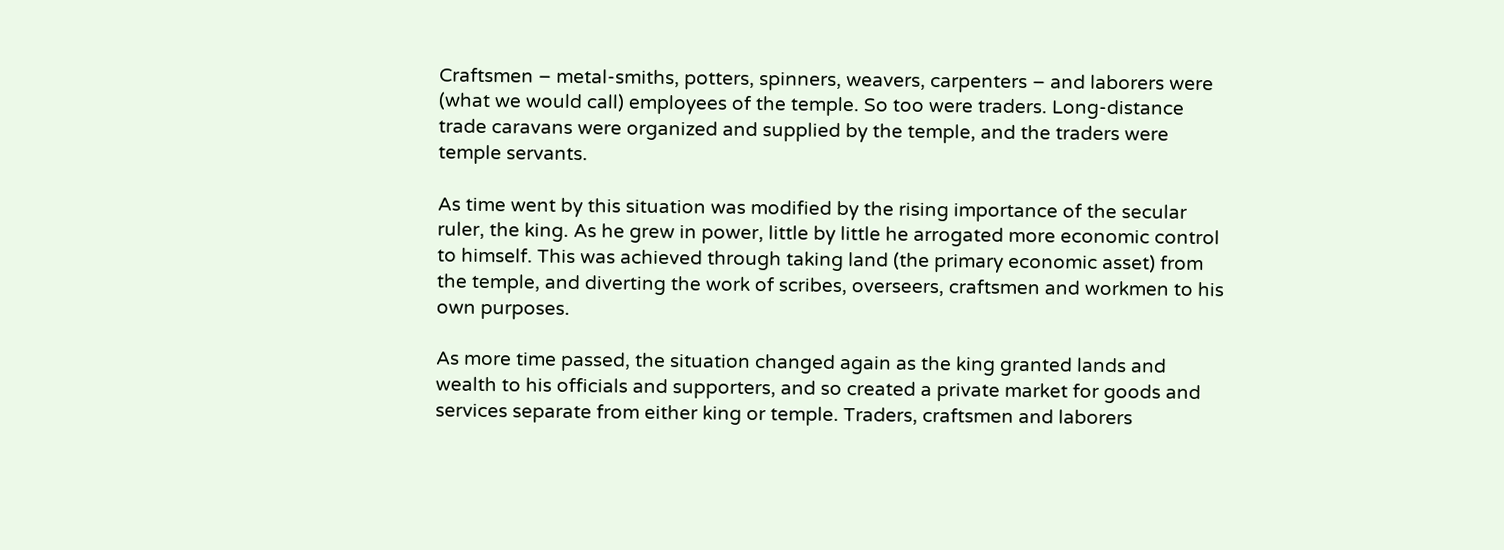Craftsmen – metal-smiths, potters, spinners, weavers, carpenters – and laborers were (what we would call) employees of the temple. So too were traders. Long-distance trade caravans were organized and supplied by the temple, and the traders were temple servants.

As time went by this situation was modified by the rising importance of the secular ruler, the king. As he grew in power, little by little he arrogated more economic control to himself. This was achieved through taking land (the primary economic asset) from the temple, and diverting the work of scribes, overseers, craftsmen and workmen to his own purposes.

As more time passed, the situation changed again as the king granted lands and wealth to his officials and supporters, and so created a private market for goods and services separate from either king or temple. Traders, craftsmen and laborers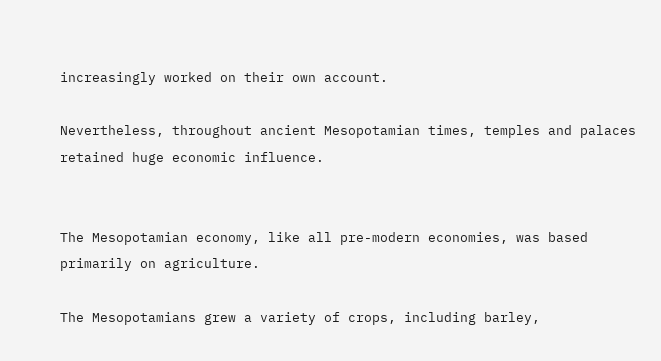increasingly worked on their own account.

Nevertheless, throughout ancient Mesopotamian times, temples and palaces retained huge economic influence.


The Mesopotamian economy, like all pre-modern economies, was based primarily on agriculture.

The Mesopotamians grew a variety of crops, including barley,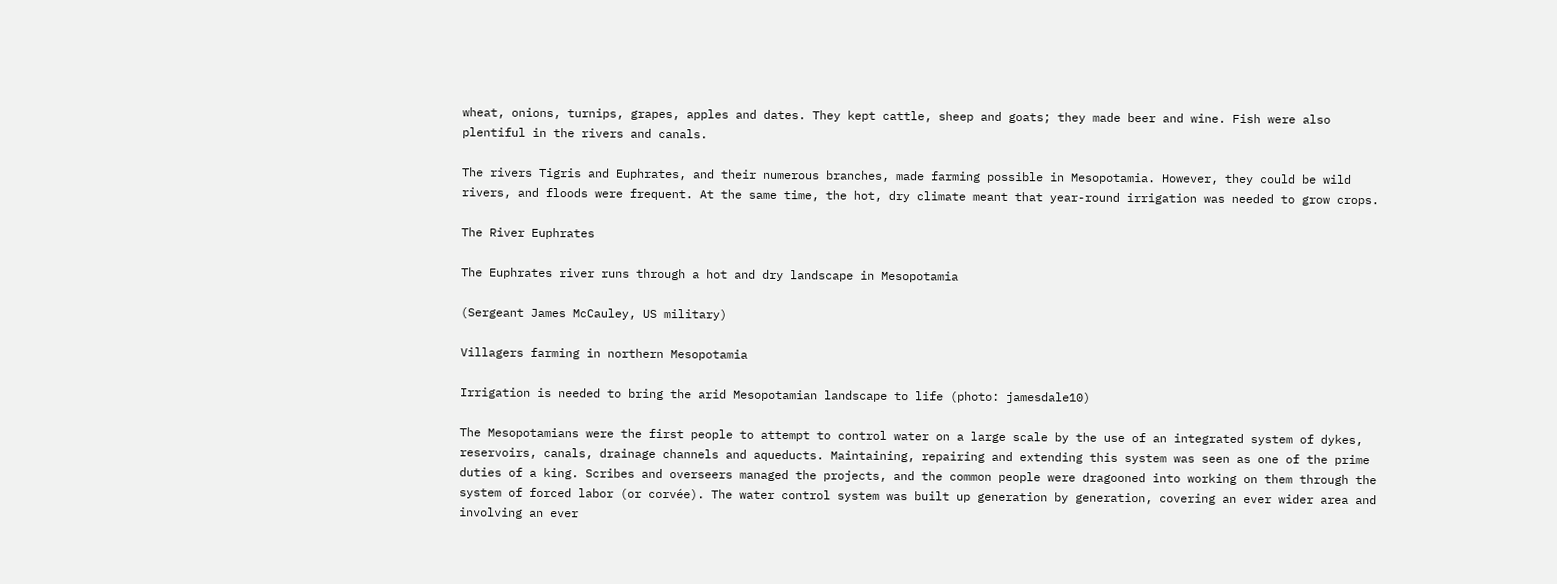wheat, onions, turnips, grapes, apples and dates. They kept cattle, sheep and goats; they made beer and wine. Fish were also plentiful in the rivers and canals.

The rivers Tigris and Euphrates, and their numerous branches, made farming possible in Mesopotamia. However, they could be wild rivers, and floods were frequent. At the same time, the hot, dry climate meant that year-round irrigation was needed to grow crops.

The River Euphrates

The Euphrates river runs through a hot and dry landscape in Mesopotamia

(Sergeant James McCauley, US military)

Villagers farming in northern Mesopotamia

Irrigation is needed to bring the arid Mesopotamian landscape to life (photo: jamesdale10)

The Mesopotamians were the first people to attempt to control water on a large scale by the use of an integrated system of dykes, reservoirs, canals, drainage channels and aqueducts. Maintaining, repairing and extending this system was seen as one of the prime duties of a king. Scribes and overseers managed the projects, and the common people were dragooned into working on them through the system of forced labor (or corvée). The water control system was built up generation by generation, covering an ever wider area and involving an ever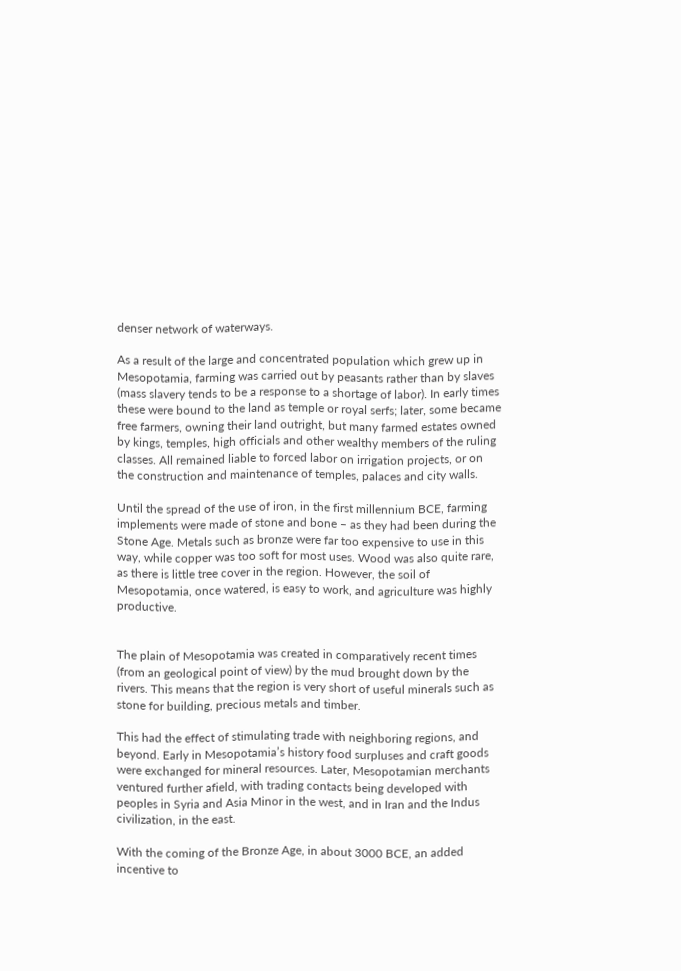denser network of waterways.

As a result of the large and concentrated population which grew up in Mesopotamia, farming was carried out by peasants rather than by slaves (mass slavery tends to be a response to a shortage of labor). In early times these were bound to the land as temple or royal serfs; later, some became free farmers, owning their land outright, but many farmed estates owned by kings, temples, high officials and other wealthy members of the ruling classes. All remained liable to forced labor on irrigation projects, or on the construction and maintenance of temples, palaces and city walls.

Until the spread of the use of iron, in the first millennium BCE, farming implements were made of stone and bone – as they had been during the Stone Age. Metals such as bronze were far too expensive to use in this way, while copper was too soft for most uses. Wood was also quite rare, as there is little tree cover in the region. However, the soil of Mesopotamia, once watered, is easy to work, and agriculture was highly productive.


The plain of Mesopotamia was created in comparatively recent times (from an geological point of view) by the mud brought down by the rivers. This means that the region is very short of useful minerals such as stone for building, precious metals and timber.

This had the effect of stimulating trade with neighboring regions, and beyond. Early in Mesopotamia’s history food surpluses and craft goods were exchanged for mineral resources. Later, Mesopotamian merchants ventured further afield, with trading contacts being developed with peoples in Syria and Asia Minor in the west, and in Iran and the Indus civilization, in the east.

With the coming of the Bronze Age, in about 3000 BCE, an added incentive to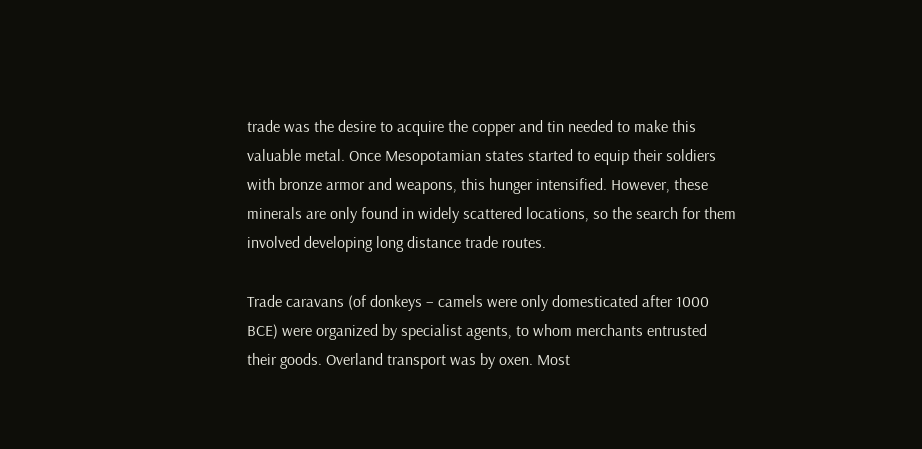trade was the desire to acquire the copper and tin needed to make this valuable metal. Once Mesopotamian states started to equip their soldiers with bronze armor and weapons, this hunger intensified. However, these minerals are only found in widely scattered locations, so the search for them involved developing long distance trade routes.

Trade caravans (of donkeys – camels were only domesticated after 1000 BCE) were organized by specialist agents, to whom merchants entrusted their goods. Overland transport was by oxen. Most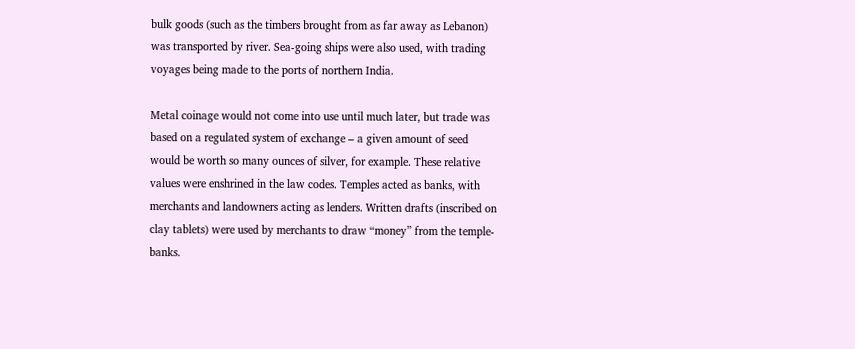bulk goods (such as the timbers brought from as far away as Lebanon) was transported by river. Sea-going ships were also used, with trading voyages being made to the ports of northern India.

Metal coinage would not come into use until much later, but trade was based on a regulated system of exchange – a given amount of seed would be worth so many ounces of silver, for example. These relative values were enshrined in the law codes. Temples acted as banks, with merchants and landowners acting as lenders. Written drafts (inscribed on clay tablets) were used by merchants to draw “money” from the temple-banks.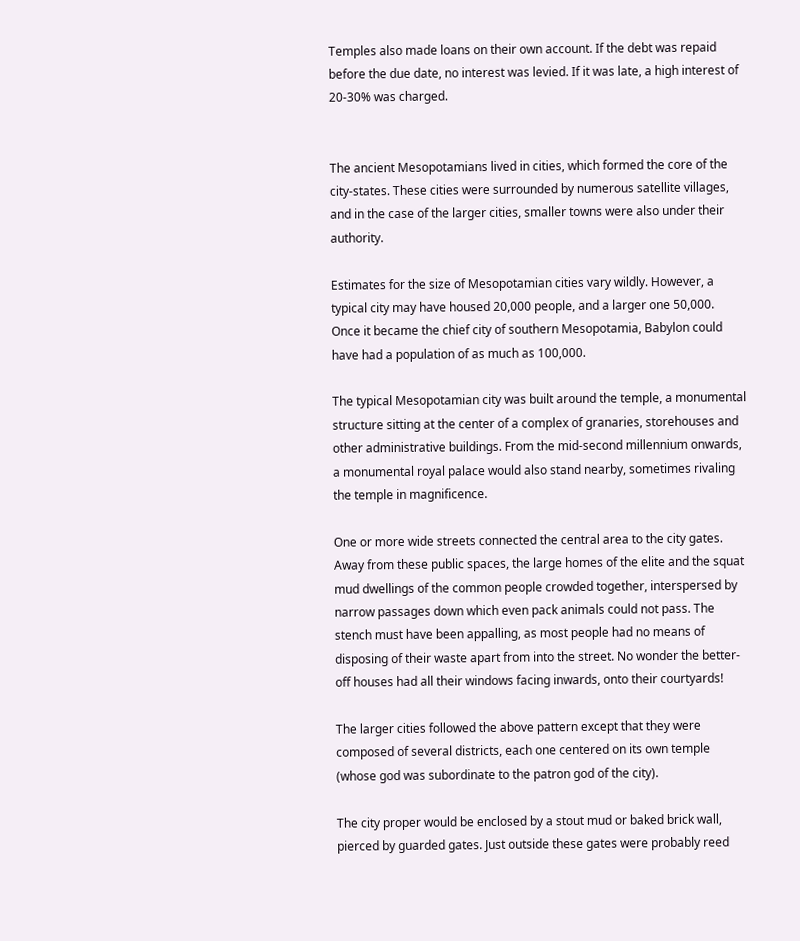Temples also made loans on their own account. If the debt was repaid before the due date, no interest was levied. If it was late, a high interest of 20-30% was charged.


The ancient Mesopotamians lived in cities, which formed the core of the city-states. These cities were surrounded by numerous satellite villages, and in the case of the larger cities, smaller towns were also under their authority.

Estimates for the size of Mesopotamian cities vary wildly. However, a typical city may have housed 20,000 people, and a larger one 50,000. Once it became the chief city of southern Mesopotamia, Babylon could have had a population of as much as 100,000.

The typical Mesopotamian city was built around the temple, a monumental structure sitting at the center of a complex of granaries, storehouses and other administrative buildings. From the mid-second millennium onwards, a monumental royal palace would also stand nearby, sometimes rivaling the temple in magnificence.

One or more wide streets connected the central area to the city gates. Away from these public spaces, the large homes of the elite and the squat mud dwellings of the common people crowded together, interspersed by narrow passages down which even pack animals could not pass. The stench must have been appalling, as most people had no means of disposing of their waste apart from into the street. No wonder the better-off houses had all their windows facing inwards, onto their courtyards!

The larger cities followed the above pattern except that they were composed of several districts, each one centered on its own temple (whose god was subordinate to the patron god of the city).

The city proper would be enclosed by a stout mud or baked brick wall, pierced by guarded gates. Just outside these gates were probably reed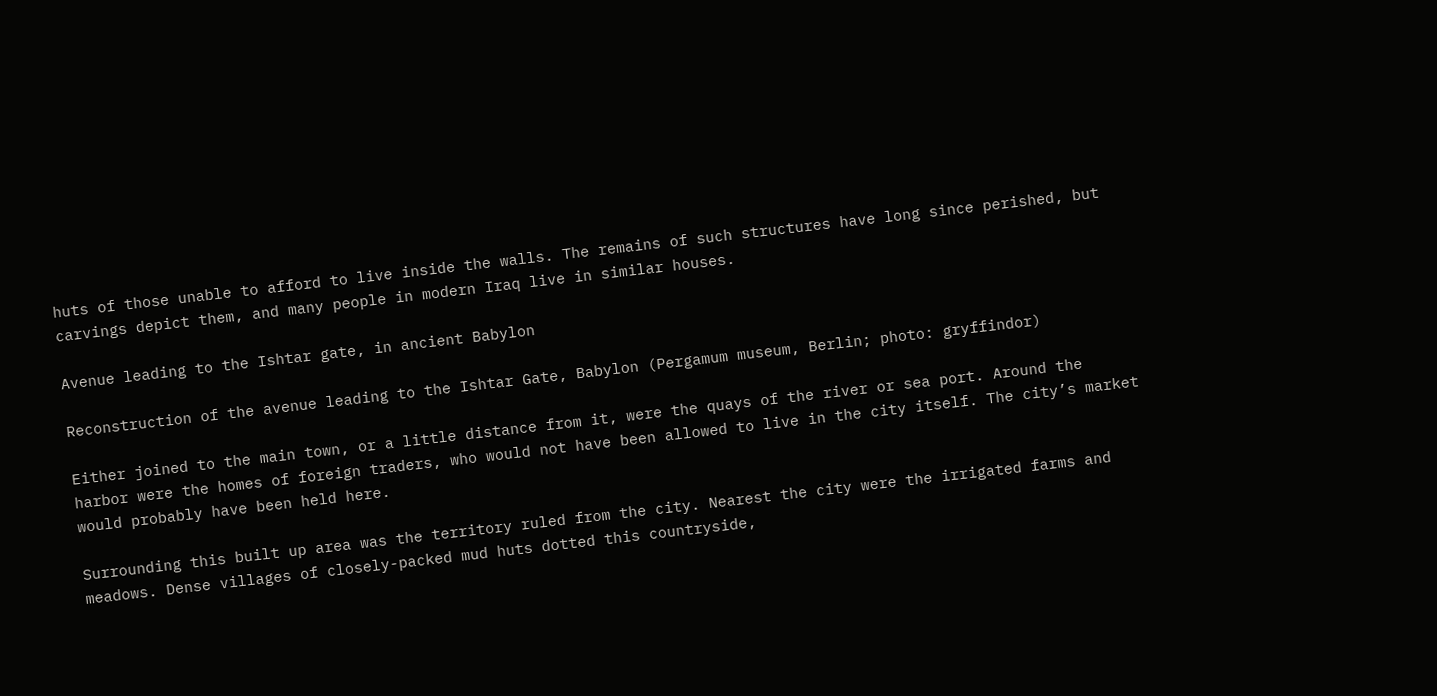huts of those unable to afford to live inside the walls. The remains of such structures have long since perished, but carvings depict them, and many people in modern Iraq live in similar houses.

Avenue leading to the Ishtar gate, in ancient Babylon

Reconstruction of the avenue leading to the Ishtar Gate, Babylon (Pergamum museum, Berlin; photo: gryffindor)

Either joined to the main town, or a little distance from it, were the quays of the river or sea port. Around the harbor were the homes of foreign traders, who would not have been allowed to live in the city itself. The city’s market would probably have been held here.

Surrounding this built up area was the territory ruled from the city. Nearest the city were the irrigated farms and meadows. Dense villages of closely-packed mud huts dotted this countryside,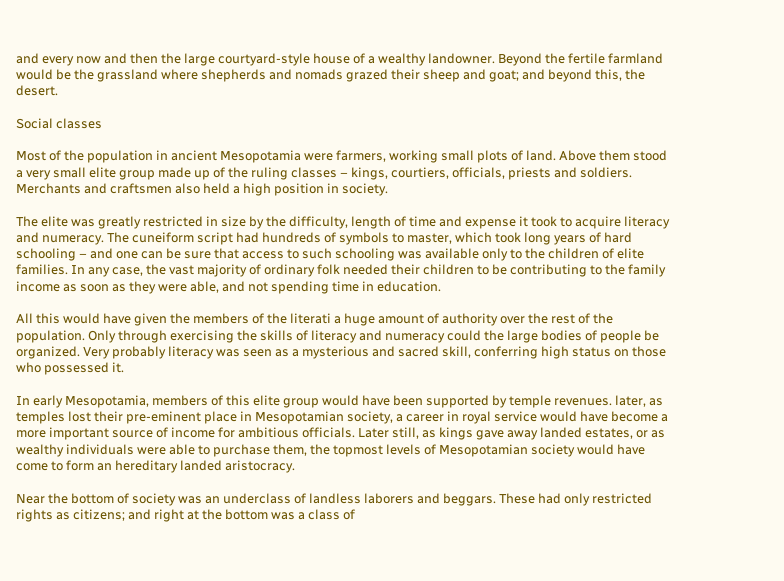and every now and then the large courtyard-style house of a wealthy landowner. Beyond the fertile farmland would be the grassland where shepherds and nomads grazed their sheep and goat; and beyond this, the desert.

Social classes

Most of the population in ancient Mesopotamia were farmers, working small plots of land. Above them stood a very small elite group made up of the ruling classes – kings, courtiers, officials, priests and soldiers. Merchants and craftsmen also held a high position in society.

The elite was greatly restricted in size by the difficulty, length of time and expense it took to acquire literacy and numeracy. The cuneiform script had hundreds of symbols to master, which took long years of hard schooling – and one can be sure that access to such schooling was available only to the children of elite families. In any case, the vast majority of ordinary folk needed their children to be contributing to the family income as soon as they were able, and not spending time in education.

All this would have given the members of the literati a huge amount of authority over the rest of the population. Only through exercising the skills of literacy and numeracy could the large bodies of people be organized. Very probably literacy was seen as a mysterious and sacred skill, conferring high status on those who possessed it.

In early Mesopotamia, members of this elite group would have been supported by temple revenues. later, as temples lost their pre-eminent place in Mesopotamian society, a career in royal service would have become a more important source of income for ambitious officials. Later still, as kings gave away landed estates, or as wealthy individuals were able to purchase them, the topmost levels of Mesopotamian society would have come to form an hereditary landed aristocracy.

Near the bottom of society was an underclass of landless laborers and beggars. These had only restricted rights as citizens; and right at the bottom was a class of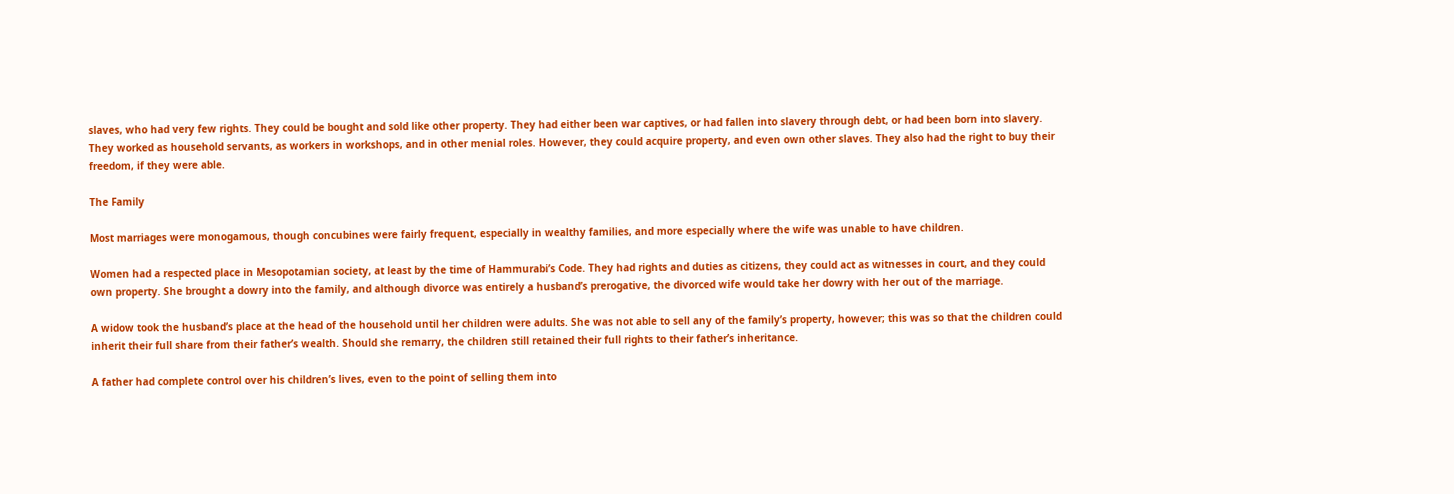slaves, who had very few rights. They could be bought and sold like other property. They had either been war captives, or had fallen into slavery through debt, or had been born into slavery. They worked as household servants, as workers in workshops, and in other menial roles. However, they could acquire property, and even own other slaves. They also had the right to buy their freedom, if they were able.

The Family

Most marriages were monogamous, though concubines were fairly frequent, especially in wealthy families, and more especially where the wife was unable to have children.

Women had a respected place in Mesopotamian society, at least by the time of Hammurabi’s Code. They had rights and duties as citizens, they could act as witnesses in court, and they could own property. She brought a dowry into the family, and although divorce was entirely a husband’s prerogative, the divorced wife would take her dowry with her out of the marriage.

A widow took the husband’s place at the head of the household until her children were adults. She was not able to sell any of the family’s property, however; this was so that the children could inherit their full share from their father’s wealth. Should she remarry, the children still retained their full rights to their father’s inheritance.

A father had complete control over his children’s lives, even to the point of selling them into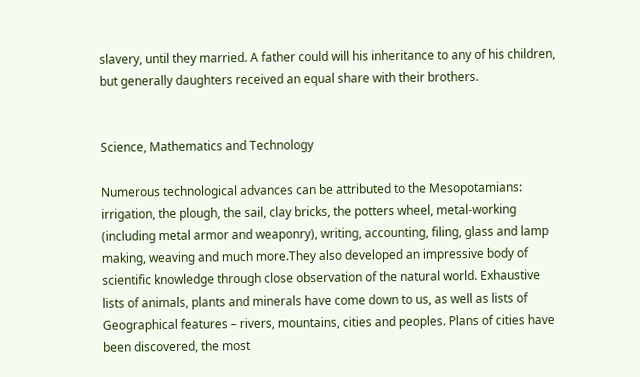slavery, until they married. A father could will his inheritance to any of his children, but generally daughters received an equal share with their brothers.


Science, Mathematics and Technology

Numerous technological advances can be attributed to the Mesopotamians: irrigation, the plough, the sail, clay bricks, the potters wheel, metal-working (including metal armor and weaponry), writing, accounting, filing, glass and lamp making, weaving and much more.They also developed an impressive body of scientific knowledge through close observation of the natural world. Exhaustive lists of animals, plants and minerals have come down to us, as well as lists of Geographical features – rivers, mountains, cities and peoples. Plans of cities have been discovered, the most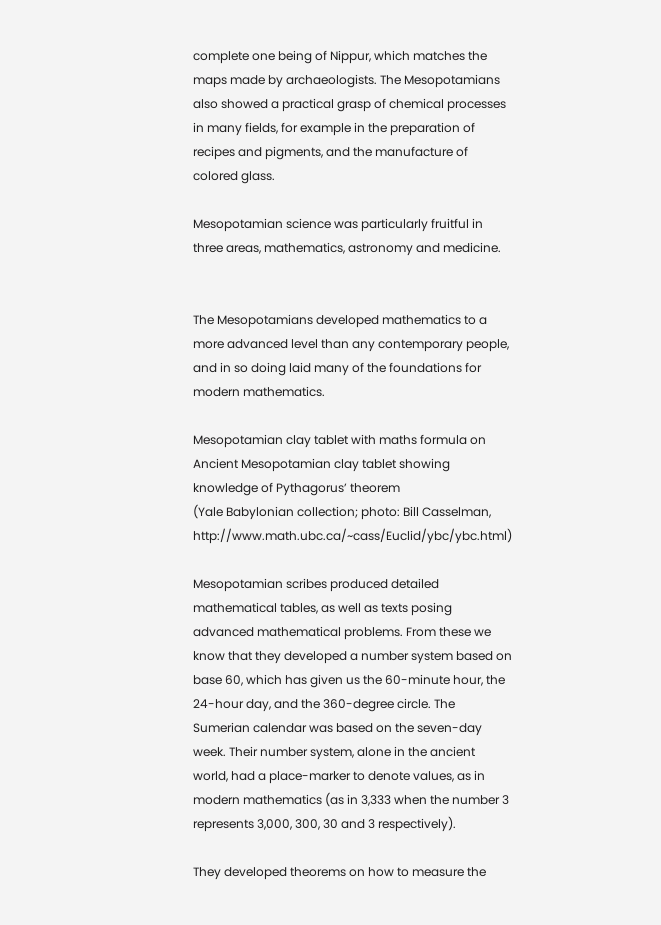complete one being of Nippur, which matches the maps made by archaeologists. The Mesopotamians also showed a practical grasp of chemical processes in many fields, for example in the preparation of recipes and pigments, and the manufacture of colored glass.

Mesopotamian science was particularly fruitful in three areas, mathematics, astronomy and medicine.


The Mesopotamians developed mathematics to a more advanced level than any contemporary people, and in so doing laid many of the foundations for modern mathematics.

Mesopotamian clay tablet with maths formula on
Ancient Mesopotamian clay tablet showing knowledge of Pythagorus’ theorem
(Yale Babylonian collection; photo: Bill Casselman, http://www.math.ubc.ca/~cass/Euclid/ybc/ybc.html)

Mesopotamian scribes produced detailed mathematical tables, as well as texts posing advanced mathematical problems. From these we know that they developed a number system based on base 60, which has given us the 60-minute hour, the 24-hour day, and the 360-degree circle. The Sumerian calendar was based on the seven-day week. Their number system, alone in the ancient world, had a place-marker to denote values, as in modern mathematics (as in 3,333 when the number 3 represents 3,000, 300, 30 and 3 respectively).

They developed theorems on how to measure the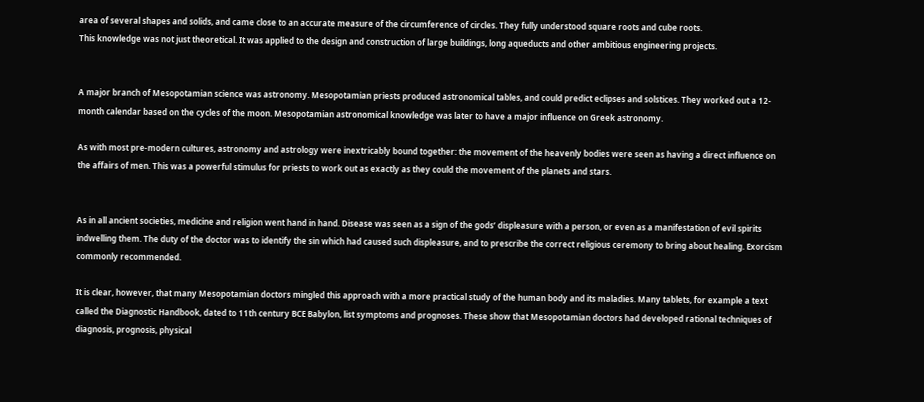area of several shapes and solids, and came close to an accurate measure of the circumference of circles. They fully understood square roots and cube roots.
This knowledge was not just theoretical. It was applied to the design and construction of large buildings, long aqueducts and other ambitious engineering projects.


A major branch of Mesopotamian science was astronomy. Mesopotamian priests produced astronomical tables, and could predict eclipses and solstices. They worked out a 12-month calendar based on the cycles of the moon. Mesopotamian astronomical knowledge was later to have a major influence on Greek astronomy.

As with most pre-modern cultures, astronomy and astrology were inextricably bound together: the movement of the heavenly bodies were seen as having a direct influence on the affairs of men. This was a powerful stimulus for priests to work out as exactly as they could the movement of the planets and stars.


As in all ancient societies, medicine and religion went hand in hand. Disease was seen as a sign of the gods’ displeasure with a person, or even as a manifestation of evil spirits indwelling them. The duty of the doctor was to identify the sin which had caused such displeasure, and to prescribe the correct religious ceremony to bring about healing. Exorcism commonly recommended.

It is clear, however, that many Mesopotamian doctors mingled this approach with a more practical study of the human body and its maladies. Many tablets, for example a text called the Diagnostic Handbook, dated to 11th century BCE Babylon, list symptoms and prognoses. These show that Mesopotamian doctors had developed rational techniques of diagnosis, prognosis, physical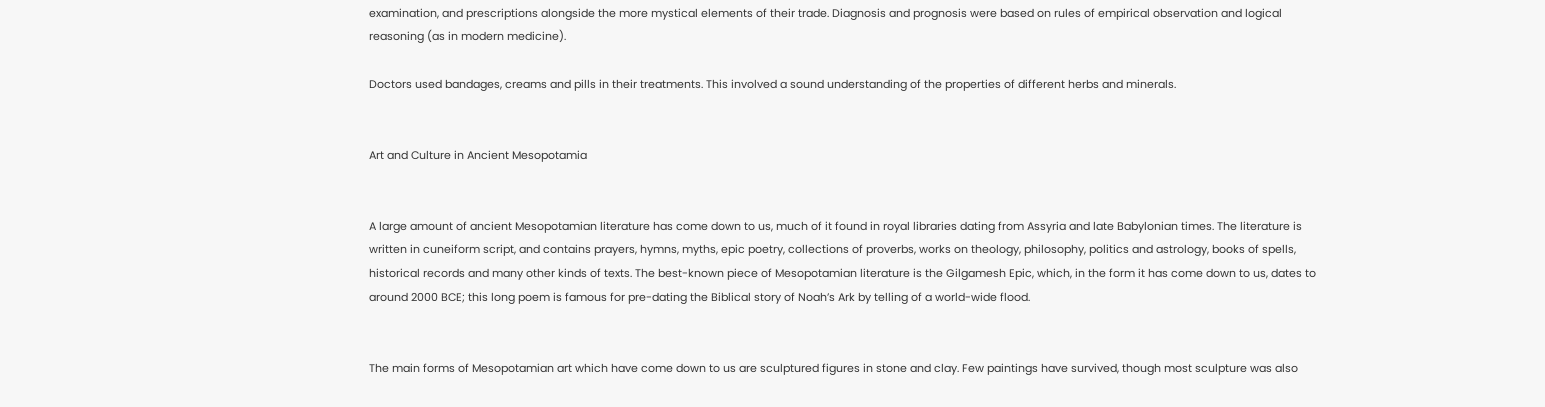examination, and prescriptions alongside the more mystical elements of their trade. Diagnosis and prognosis were based on rules of empirical observation and logical reasoning (as in modern medicine).

Doctors used bandages, creams and pills in their treatments. This involved a sound understanding of the properties of different herbs and minerals.


Art and Culture in Ancient Mesopotamia


A large amount of ancient Mesopotamian literature has come down to us, much of it found in royal libraries dating from Assyria and late Babylonian times. The literature is written in cuneiform script, and contains prayers, hymns, myths, epic poetry, collections of proverbs, works on theology, philosophy, politics and astrology, books of spells, historical records and many other kinds of texts. The best-known piece of Mesopotamian literature is the Gilgamesh Epic, which, in the form it has come down to us, dates to around 2000 BCE; this long poem is famous for pre-dating the Biblical story of Noah’s Ark by telling of a world-wide flood.


The main forms of Mesopotamian art which have come down to us are sculptured figures in stone and clay. Few paintings have survived, though most sculpture was also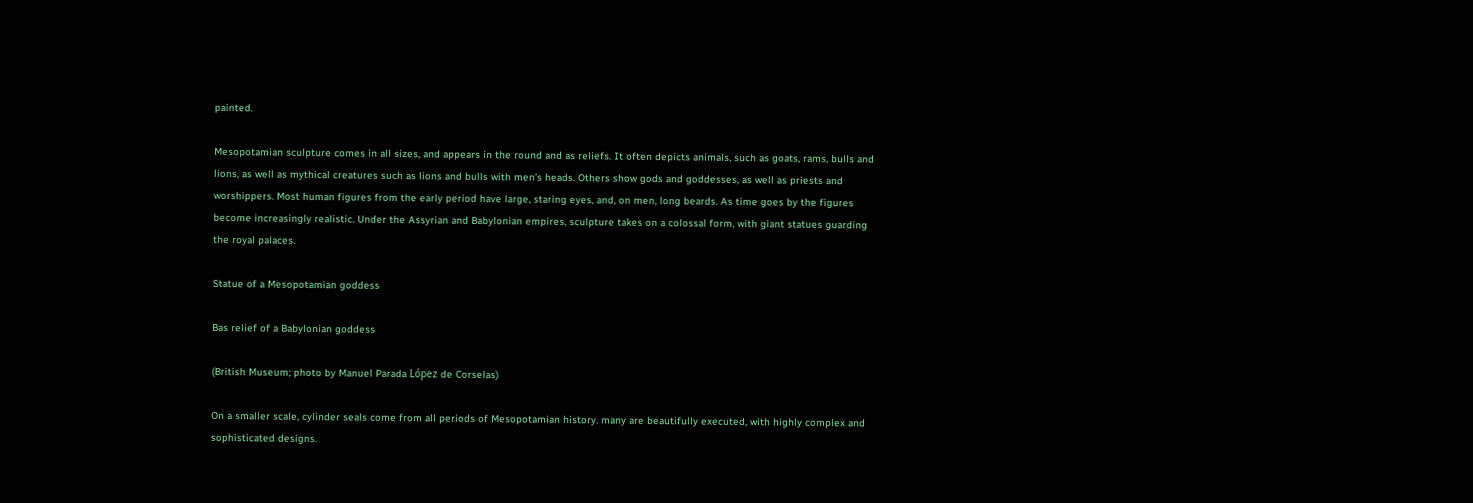painted.

Mesopotamian sculpture comes in all sizes, and appears in the round and as reliefs. It often depicts animals, such as goats, rams, bulls and lions, as well as mythical creatures such as lions and bulls with men’s heads. Others show gods and goddesses, as well as priests and worshippers. Most human figures from the early period have large, staring eyes, and, on men, long beards. As time goes by the figures become increasingly realistic. Under the Assyrian and Babylonian empires, sculpture takes on a colossal form, with giant statues guarding the royal palaces.

Statue of a Mesopotamian goddess

Bas relief of a Babylonian goddess

(British Museum; photo by Manuel Parada López de Corselas)

On a smaller scale, cylinder seals come from all periods of Mesopotamian history. many are beautifully executed, with highly complex and sophisticated designs.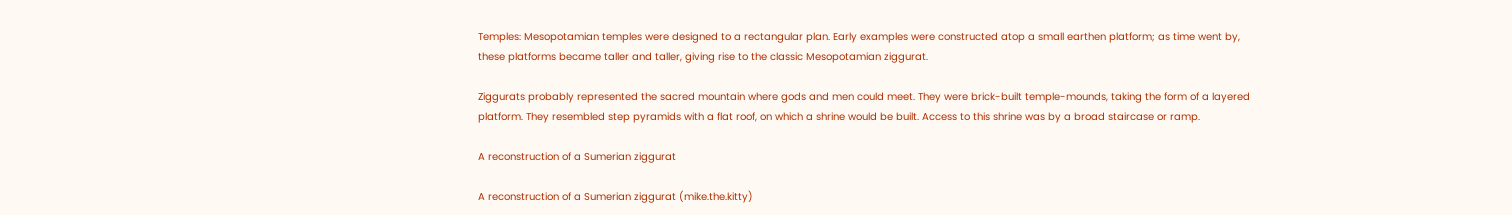Temples: Mesopotamian temples were designed to a rectangular plan. Early examples were constructed atop a small earthen platform; as time went by, these platforms became taller and taller, giving rise to the classic Mesopotamian ziggurat.

Ziggurats probably represented the sacred mountain where gods and men could meet. They were brick-built temple-mounds, taking the form of a layered platform. They resembled step pyramids with a flat roof, on which a shrine would be built. Access to this shrine was by a broad staircase or ramp.

A reconstruction of a Sumerian ziggurat

A reconstruction of a Sumerian ziggurat (mike.the.kitty)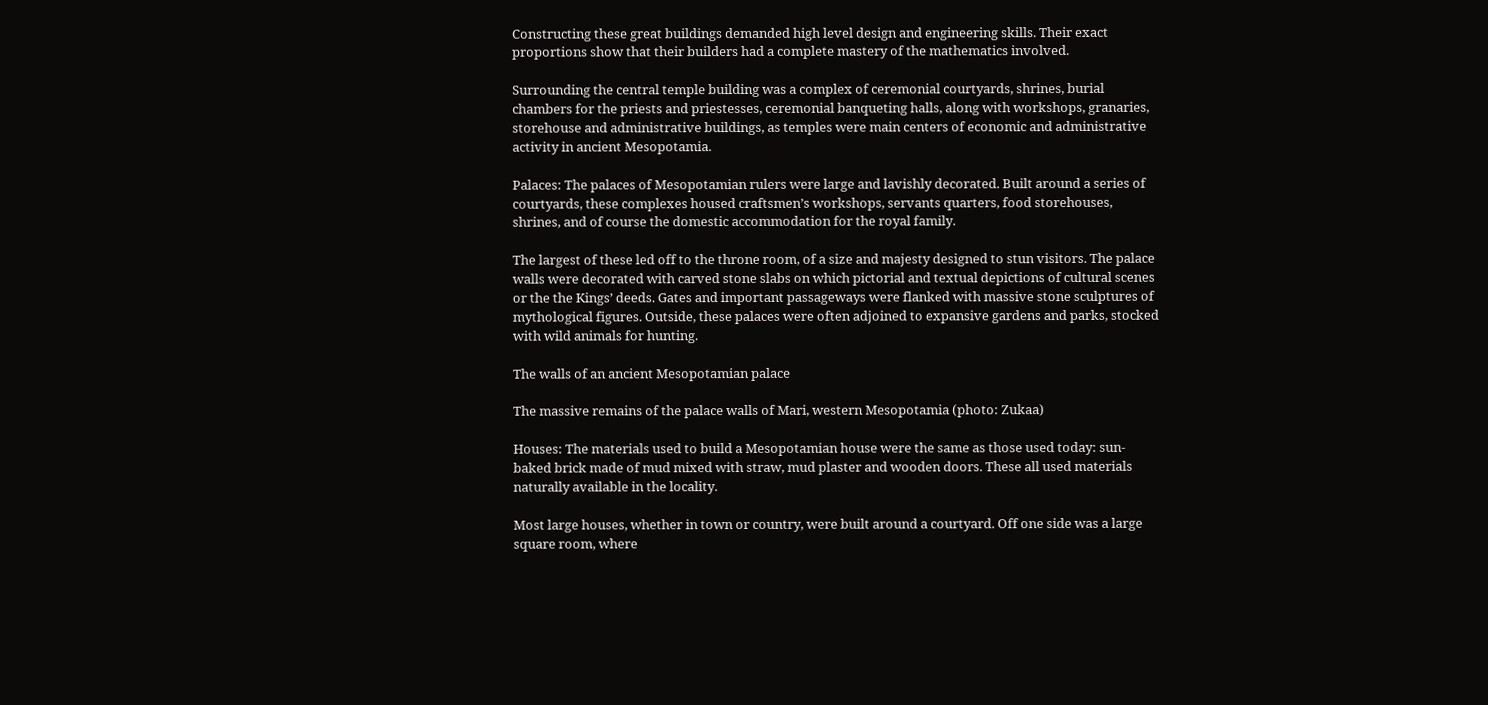Constructing these great buildings demanded high level design and engineering skills. Their exact proportions show that their builders had a complete mastery of the mathematics involved.

Surrounding the central temple building was a complex of ceremonial courtyards, shrines, burial chambers for the priests and priestesses, ceremonial banqueting halls, along with workshops, granaries, storehouse and administrative buildings, as temples were main centers of economic and administrative activity in ancient Mesopotamia.

Palaces: The palaces of Mesopotamian rulers were large and lavishly decorated. Built around a series of courtyards, these complexes housed craftsmen’s workshops, servants quarters, food storehouses, shrines, and of course the domestic accommodation for the royal family.

The largest of these led off to the throne room, of a size and majesty designed to stun visitors. The palace walls were decorated with carved stone slabs on which pictorial and textual depictions of cultural scenes or the the Kings’ deeds. Gates and important passageways were flanked with massive stone sculptures of mythological figures. Outside, these palaces were often adjoined to expansive gardens and parks, stocked with wild animals for hunting.

The walls of an ancient Mesopotamian palace

The massive remains of the palace walls of Mari, western Mesopotamia (photo: Zukaa)

Houses: The materials used to build a Mesopotamian house were the same as those used today: sun-baked brick made of mud mixed with straw, mud plaster and wooden doors. These all used materials naturally available in the locality.

Most large houses, whether in town or country, were built around a courtyard. Off one side was a large square room, where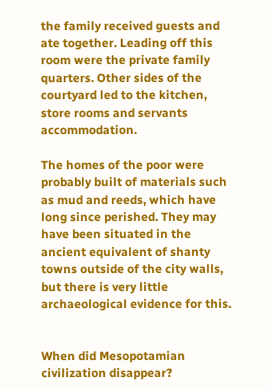the family received guests and ate together. Leading off this room were the private family quarters. Other sides of the courtyard led to the kitchen, store rooms and servants accommodation.

The homes of the poor were probably built of materials such as mud and reeds, which have long since perished. They may have been situated in the ancient equivalent of shanty towns outside of the city walls, but there is very little archaeological evidence for this.


When did Mesopotamian civilization disappear?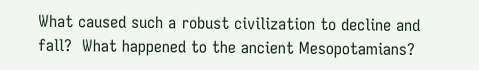What caused such a robust civilization to decline and fall?  What happened to the ancient Mesopotamians?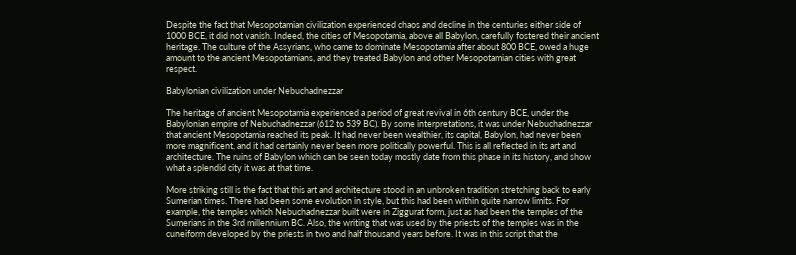Despite the fact that Mesopotamian civilization experienced chaos and decline in the centuries either side of 1000 BCE, it did not vanish. Indeed, the cities of Mesopotamia, above all Babylon, carefully fostered their ancient heritage. The culture of the Assyrians, who came to dominate Mesopotamia after about 800 BCE, owed a huge amount to the ancient Mesopotamians, and they treated Babylon and other Mesopotamian cities with great respect.

Babylonian civilization under Nebuchadnezzar

The heritage of ancient Mesopotamia experienced a period of great revival in 6th century BCE, under the Babylonian empire of Nebuchadnezzar (612 to 539 BC). By some interpretations, it was under Nebuchadnezzar that ancient Mesopotamia reached its peak. It had never been wealthier, its capital, Babylon, had never been more magnificent, and it had certainly never been more politically powerful. This is all reflected in its art and architecture. The ruins of Babylon which can be seen today mostly date from this phase in its history, and show what a splendid city it was at that time.

More striking still is the fact that this art and architecture stood in an unbroken tradition stretching back to early Sumerian times. There had been some evolution in style, but this had been within quite narrow limits. For example, the temples which Nebuchadnezzar built were in Ziggurat form, just as had been the temples of the Sumerians in the 3rd millennium BC. Also, the writing that was used by the priests of the temples was in the cuneiform developed by the priests in two and half thousand years before. It was in this script that the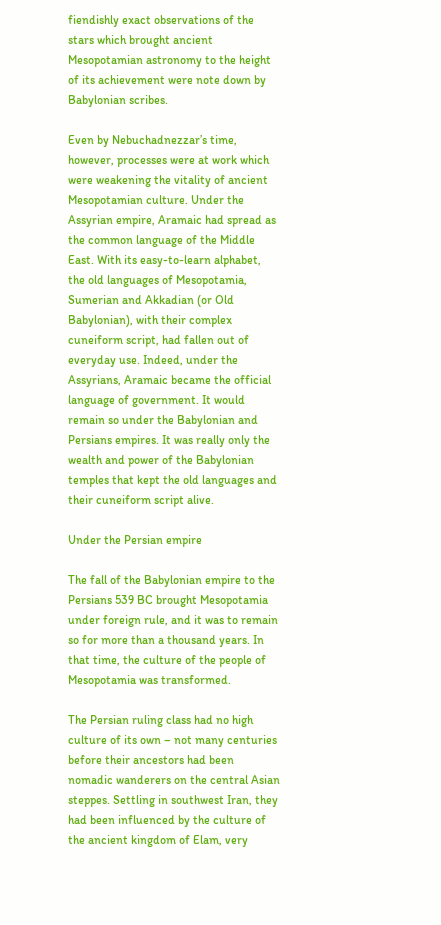fiendishly exact observations of the stars which brought ancient Mesopotamian astronomy to the height of its achievement were note down by Babylonian scribes.

Even by Nebuchadnezzar’s time, however, processes were at work which were weakening the vitality of ancient Mesopotamian culture. Under the Assyrian empire, Aramaic had spread as the common language of the Middle East. With its easy-to-learn alphabet, the old languages of Mesopotamia, Sumerian and Akkadian (or Old Babylonian), with their complex cuneiform script, had fallen out of everyday use. Indeed, under the Assyrians, Aramaic became the official language of government. It would remain so under the Babylonian and Persians empires. It was really only the wealth and power of the Babylonian temples that kept the old languages and their cuneiform script alive.

Under the Persian empire

The fall of the Babylonian empire to the Persians 539 BC brought Mesopotamia under foreign rule, and it was to remain so for more than a thousand years. In that time, the culture of the people of Mesopotamia was transformed.

The Persian ruling class had no high culture of its own – not many centuries before their ancestors had been nomadic wanderers on the central Asian steppes. Settling in southwest Iran, they had been influenced by the culture of the ancient kingdom of Elam, very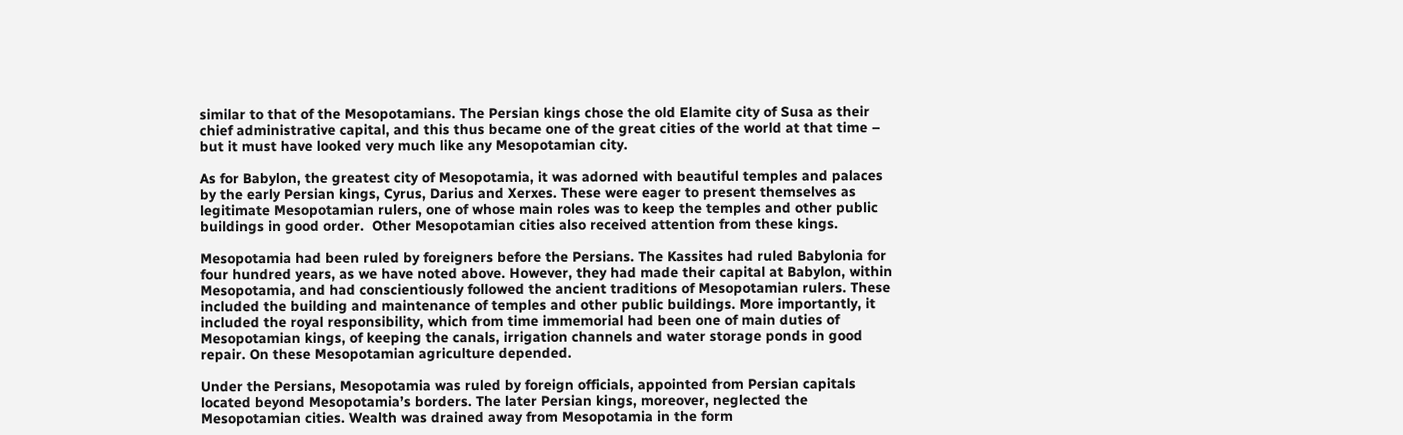similar to that of the Mesopotamians. The Persian kings chose the old Elamite city of Susa as their chief administrative capital, and this thus became one of the great cities of the world at that time – but it must have looked very much like any Mesopotamian city.

As for Babylon, the greatest city of Mesopotamia, it was adorned with beautiful temples and palaces by the early Persian kings, Cyrus, Darius and Xerxes. These were eager to present themselves as legitimate Mesopotamian rulers, one of whose main roles was to keep the temples and other public buildings in good order.  Other Mesopotamian cities also received attention from these kings.

Mesopotamia had been ruled by foreigners before the Persians. The Kassites had ruled Babylonia for four hundred years, as we have noted above. However, they had made their capital at Babylon, within Mesopotamia, and had conscientiously followed the ancient traditions of Mesopotamian rulers. These included the building and maintenance of temples and other public buildings. More importantly, it included the royal responsibility, which from time immemorial had been one of main duties of Mesopotamian kings, of keeping the canals, irrigation channels and water storage ponds in good repair. On these Mesopotamian agriculture depended.

Under the Persians, Mesopotamia was ruled by foreign officials, appointed from Persian capitals located beyond Mesopotamia’s borders. The later Persian kings, moreover, neglected the Mesopotamian cities. Wealth was drained away from Mesopotamia in the form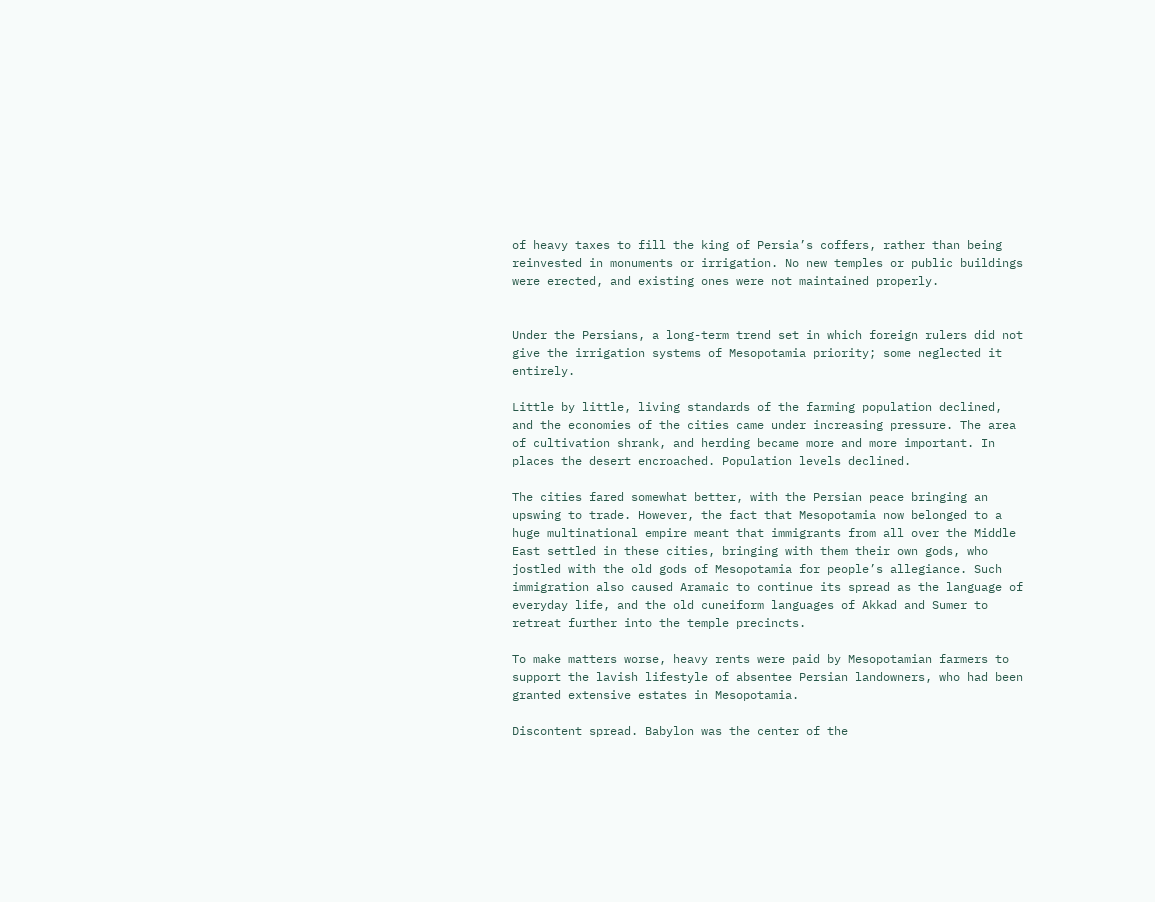of heavy taxes to fill the king of Persia’s coffers, rather than being reinvested in monuments or irrigation. No new temples or public buildings were erected, and existing ones were not maintained properly.


Under the Persians, a long-term trend set in which foreign rulers did not give the irrigation systems of Mesopotamia priority; some neglected it entirely.

Little by little, living standards of the farming population declined, and the economies of the cities came under increasing pressure. The area of cultivation shrank, and herding became more and more important. In places the desert encroached. Population levels declined.

The cities fared somewhat better, with the Persian peace bringing an upswing to trade. However, the fact that Mesopotamia now belonged to a huge multinational empire meant that immigrants from all over the Middle East settled in these cities, bringing with them their own gods, who jostled with the old gods of Mesopotamia for people’s allegiance. Such immigration also caused Aramaic to continue its spread as the language of everyday life, and the old cuneiform languages of Akkad and Sumer to retreat further into the temple precincts.

To make matters worse, heavy rents were paid by Mesopotamian farmers to support the lavish lifestyle of absentee Persian landowners, who had been granted extensive estates in Mesopotamia.

Discontent spread. Babylon was the center of the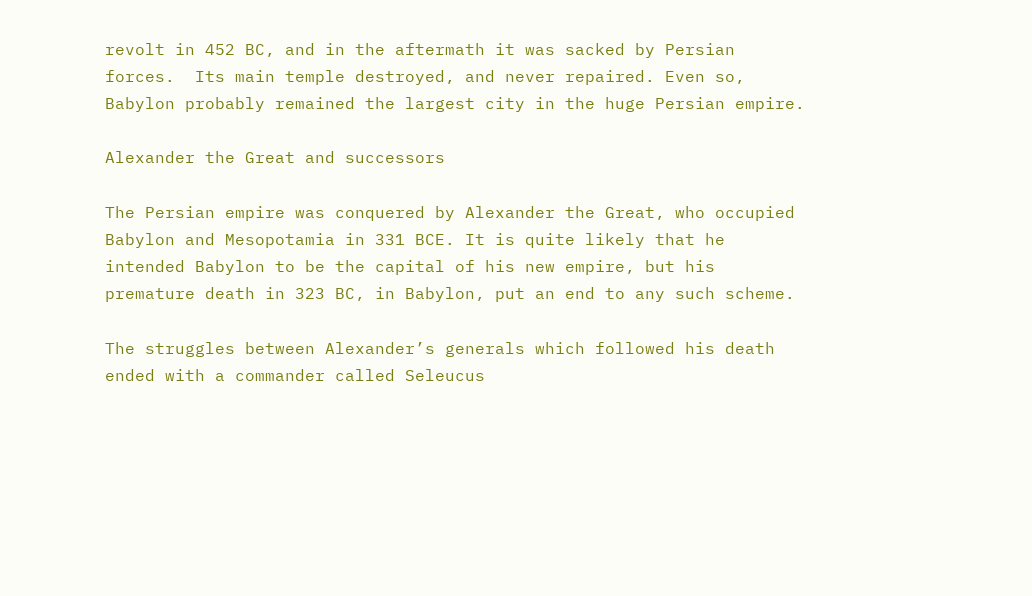revolt in 452 BC, and in the aftermath it was sacked by Persian forces.  Its main temple destroyed, and never repaired. Even so, Babylon probably remained the largest city in the huge Persian empire.

Alexander the Great and successors

The Persian empire was conquered by Alexander the Great, who occupied Babylon and Mesopotamia in 331 BCE. It is quite likely that he intended Babylon to be the capital of his new empire, but his premature death in 323 BC, in Babylon, put an end to any such scheme.

The struggles between Alexander’s generals which followed his death ended with a commander called Seleucus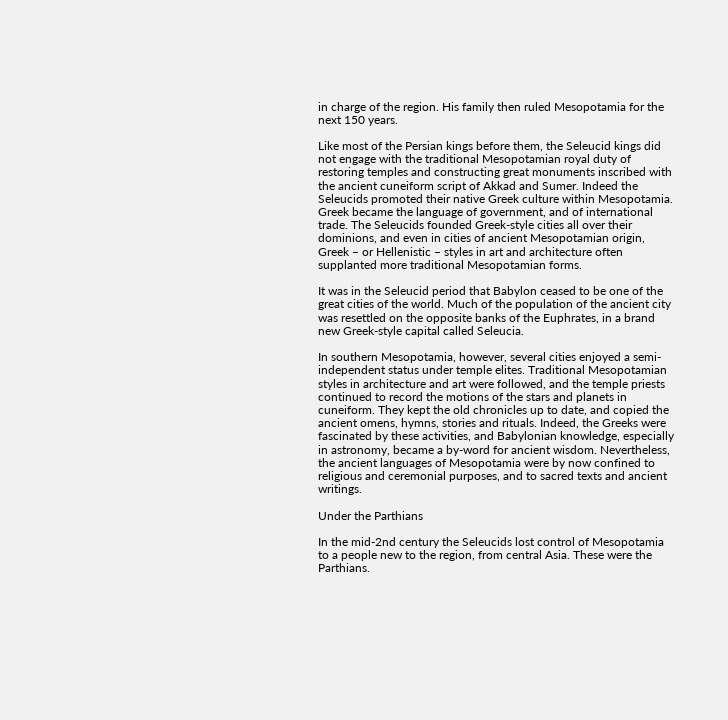in charge of the region. His family then ruled Mesopotamia for the next 150 years.

Like most of the Persian kings before them, the Seleucid kings did not engage with the traditional Mesopotamian royal duty of restoring temples and constructing great monuments inscribed with the ancient cuneiform script of Akkad and Sumer. Indeed the Seleucids promoted their native Greek culture within Mesopotamia. Greek became the language of government, and of international trade. The Seleucids founded Greek-style cities all over their dominions, and even in cities of ancient Mesopotamian origin, Greek – or Hellenistic – styles in art and architecture often supplanted more traditional Mesopotamian forms.

It was in the Seleucid period that Babylon ceased to be one of the great cities of the world. Much of the population of the ancient city was resettled on the opposite banks of the Euphrates, in a brand new Greek-style capital called Seleucia.

In southern Mesopotamia, however, several cities enjoyed a semi-independent status under temple elites. Traditional Mesopotamian styles in architecture and art were followed, and the temple priests continued to record the motions of the stars and planets in cuneiform. They kept the old chronicles up to date, and copied the ancient omens, hymns, stories and rituals. Indeed, the Greeks were fascinated by these activities, and Babylonian knowledge, especially in astronomy, became a by-word for ancient wisdom. Nevertheless, the ancient languages of Mesopotamia were by now confined to religious and ceremonial purposes, and to sacred texts and ancient writings.

Under the Parthians

In the mid-2nd century the Seleucids lost control of Mesopotamia to a people new to the region, from central Asia. These were the Parthians.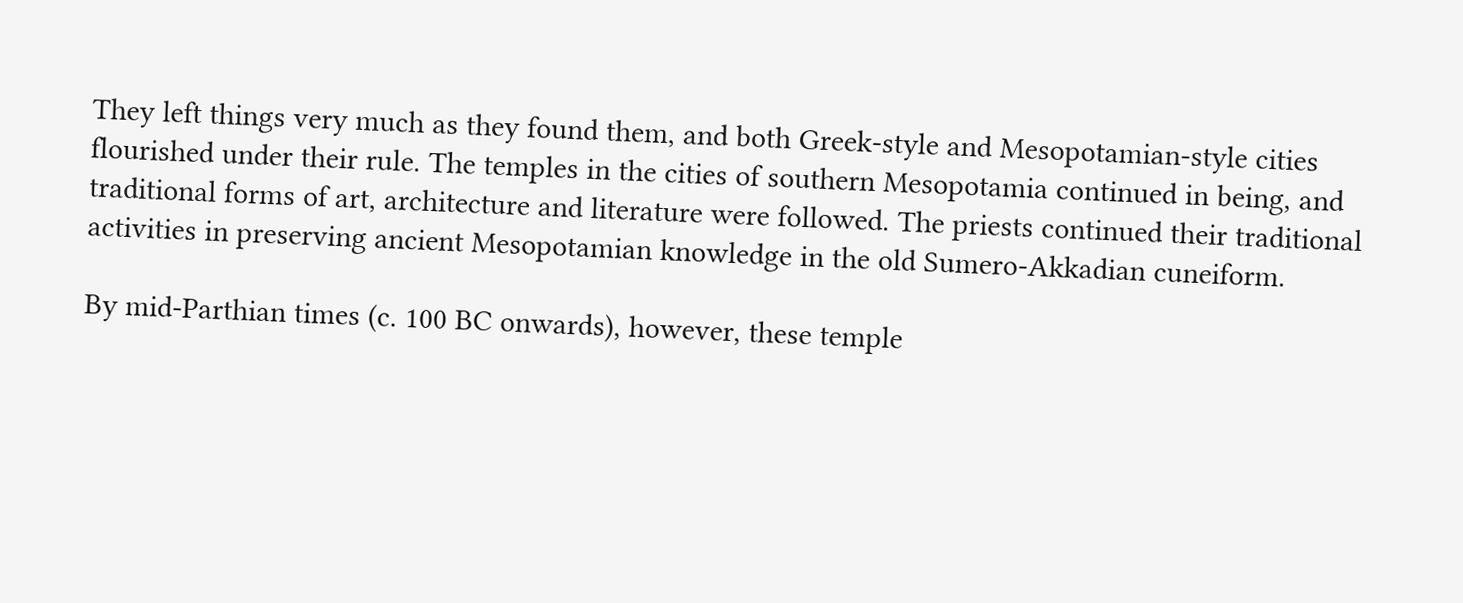They left things very much as they found them, and both Greek-style and Mesopotamian-style cities flourished under their rule. The temples in the cities of southern Mesopotamia continued in being, and traditional forms of art, architecture and literature were followed. The priests continued their traditional activities in preserving ancient Mesopotamian knowledge in the old Sumero-Akkadian cuneiform.

By mid-Parthian times (c. 100 BC onwards), however, these temple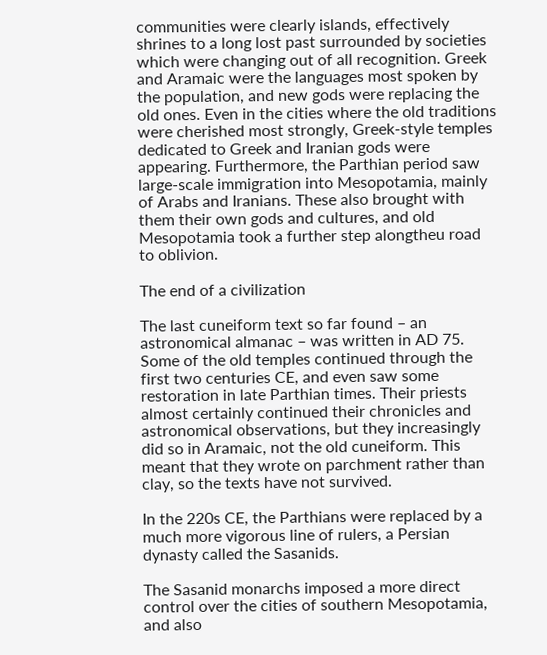communities were clearly islands, effectively shrines to a long lost past surrounded by societies which were changing out of all recognition. Greek and Aramaic were the languages most spoken by the population, and new gods were replacing the old ones. Even in the cities where the old traditions were cherished most strongly, Greek-style temples dedicated to Greek and Iranian gods were appearing. Furthermore, the Parthian period saw large-scale immigration into Mesopotamia, mainly of Arabs and Iranians. These also brought with them their own gods and cultures, and old Mesopotamia took a further step alongtheu road to oblivion.

The end of a civilization

The last cuneiform text so far found – an astronomical almanac – was written in AD 75. Some of the old temples continued through the first two centuries CE, and even saw some restoration in late Parthian times. Their priests almost certainly continued their chronicles and astronomical observations, but they increasingly did so in Aramaic, not the old cuneiform. This meant that they wrote on parchment rather than clay, so the texts have not survived.

In the 220s CE, the Parthians were replaced by a much more vigorous line of rulers, a Persian dynasty called the Sasanids.

The Sasanid monarchs imposed a more direct control over the cities of southern Mesopotamia, and also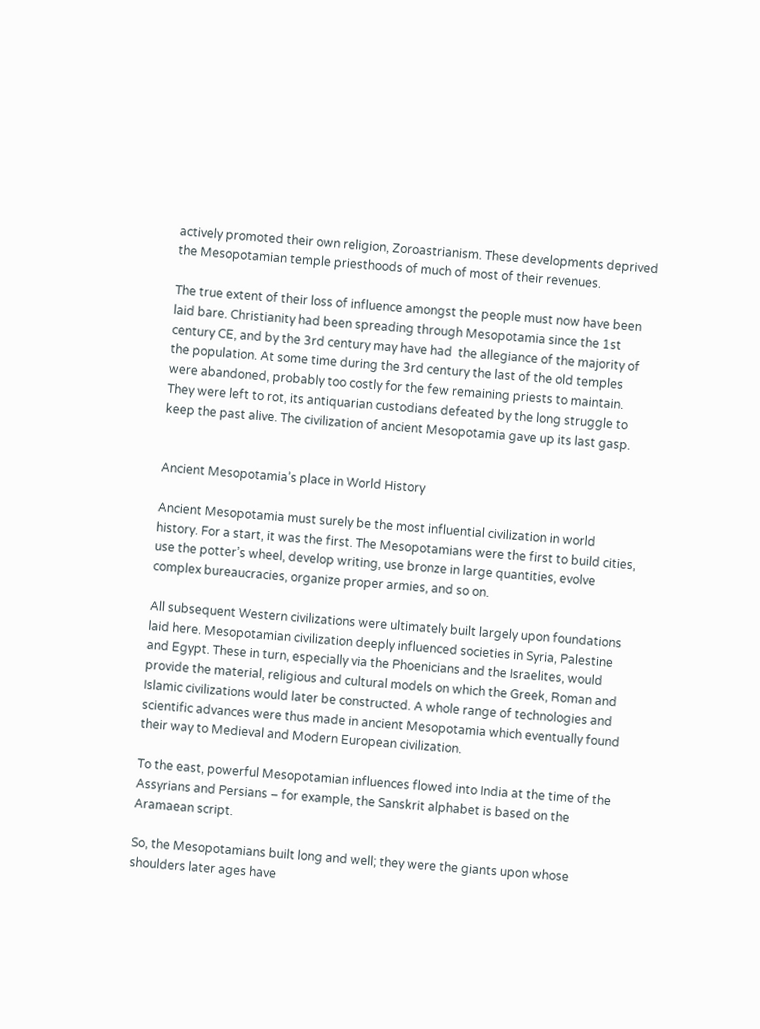actively promoted their own religion, Zoroastrianism. These developments deprived the Mesopotamian temple priesthoods of much of most of their revenues.

The true extent of their loss of influence amongst the people must now have been laid bare. Christianity had been spreading through Mesopotamia since the 1st century CE, and by the 3rd century may have had  the allegiance of the majority of the population. At some time during the 3rd century the last of the old temples were abandoned, probably too costly for the few remaining priests to maintain. They were left to rot, its antiquarian custodians defeated by the long struggle to keep the past alive. The civilization of ancient Mesopotamia gave up its last gasp.


Ancient Mesopotamia’s place in World History

Ancient Mesopotamia must surely be the most influential civilization in world history. For a start, it was the first. The Mesopotamians were the first to build cities, use the potter’s wheel, develop writing, use bronze in large quantities, evolve complex bureaucracies, organize proper armies, and so on.

All subsequent Western civilizations were ultimately built largely upon foundations laid here. Mesopotamian civilization deeply influenced societies in Syria, Palestine and Egypt. These in turn, especially via the Phoenicians and the Israelites, would provide the material, religious and cultural models on which the Greek, Roman and Islamic civilizations would later be constructed. A whole range of technologies and scientific advances were thus made in ancient Mesopotamia which eventually found their way to Medieval and Modern European civilization.

To the east, powerful Mesopotamian influences flowed into India at the time of the Assyrians and Persians – for example, the Sanskrit alphabet is based on the Aramaean script.

So, the Mesopotamians built long and well; they were the giants upon whose shoulders later ages have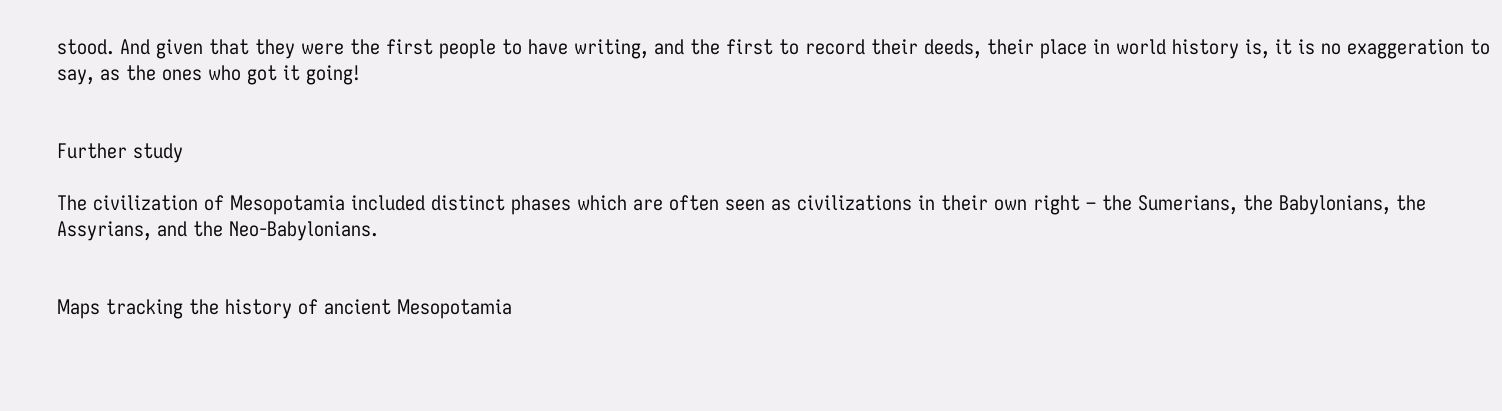stood. And given that they were the first people to have writing, and the first to record their deeds, their place in world history is, it is no exaggeration to say, as the ones who got it going!


Further study

The civilization of Mesopotamia included distinct phases which are often seen as civilizations in their own right – the Sumerians, the Babylonians, the Assyrians, and the Neo-Babylonians.


Maps tracking the history of ancient Mesopotamia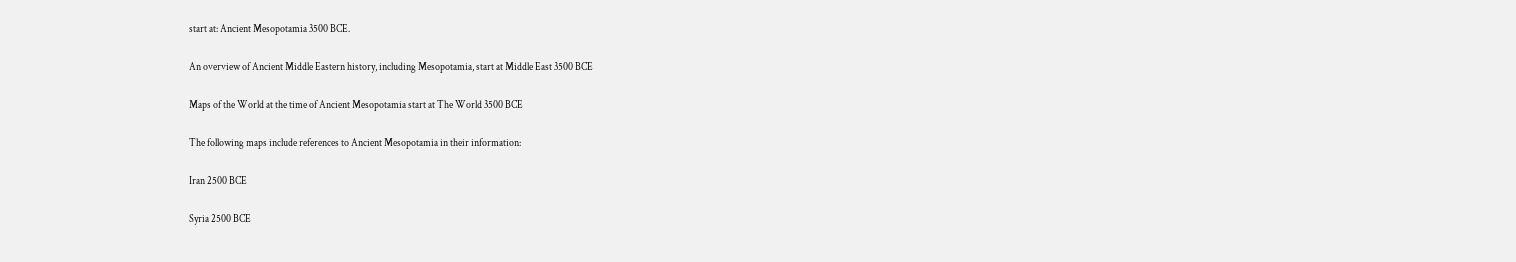start at: Ancient Mesopotamia 3500 BCE.

An overview of Ancient Middle Eastern history, including Mesopotamia, start at Middle East 3500 BCE

Maps of the World at the time of Ancient Mesopotamia start at The World 3500 BCE

The following maps include references to Ancient Mesopotamia in their information:

Iran 2500 BCE

Syria 2500 BCE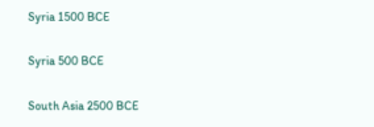Syria 1500 BCE

Syria 500 BCE

South Asia 2500 BCE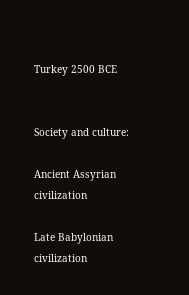Turkey 2500 BCE


Society and culture:

Ancient Assyrian civilization

Late Babylonian civilization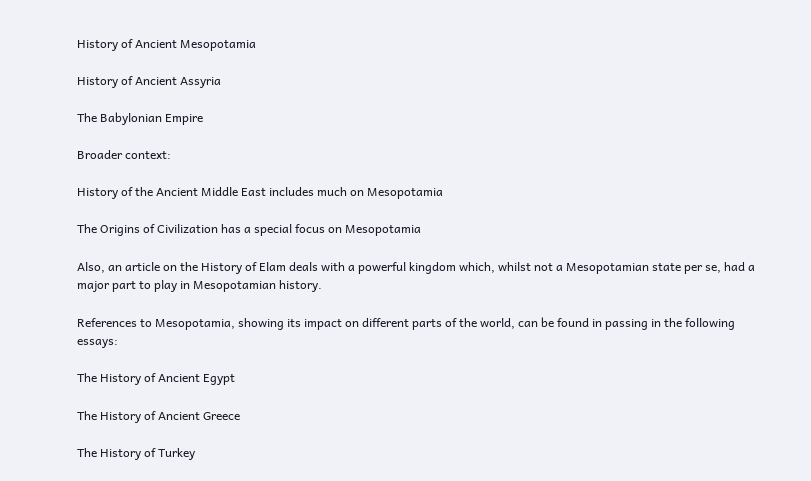History of Ancient Mesopotamia

History of Ancient Assyria

The Babylonian Empire

Broader context:

History of the Ancient Middle East includes much on Mesopotamia

The Origins of Civilization has a special focus on Mesopotamia

Also, an article on the History of Elam deals with a powerful kingdom which, whilst not a Mesopotamian state per se, had a major part to play in Mesopotamian history.

References to Mesopotamia, showing its impact on different parts of the world, can be found in passing in the following essays:

The History of Ancient Egypt

The History of Ancient Greece

The History of Turkey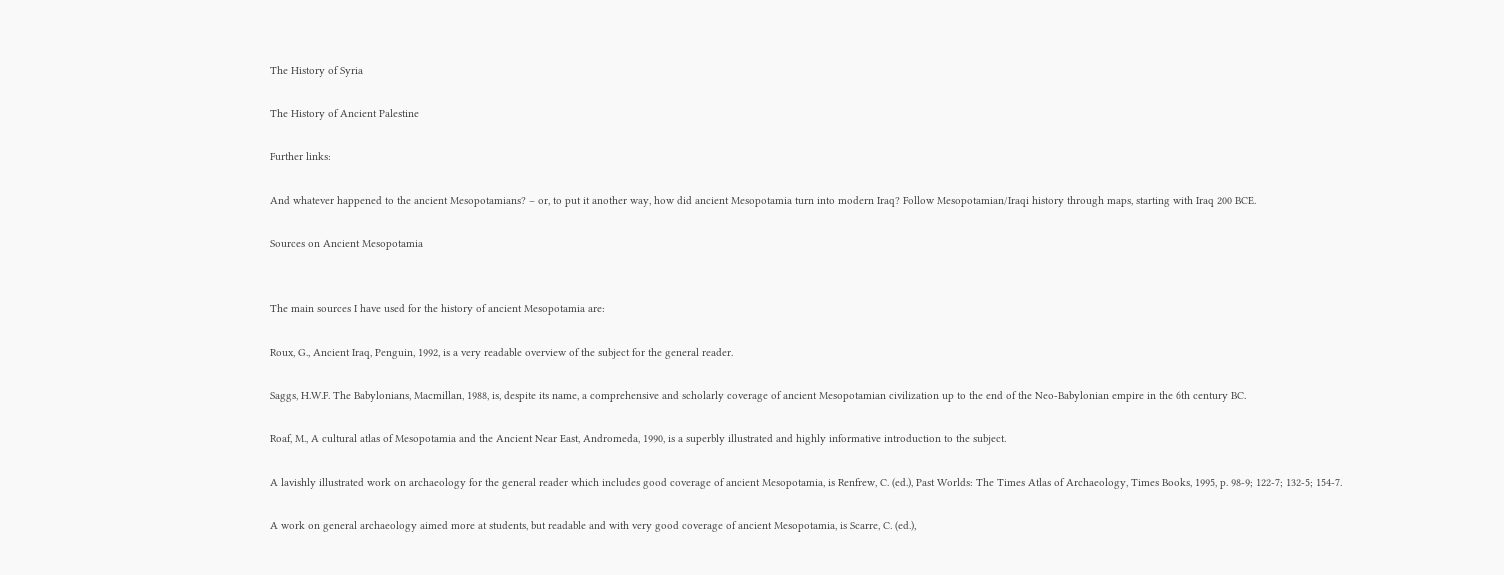The History of Syria

The History of Ancient Palestine

Further links:

And whatever happened to the ancient Mesopotamians? – or, to put it another way, how did ancient Mesopotamia turn into modern Iraq? Follow Mesopotamian/Iraqi history through maps, starting with Iraq 200 BCE.

Sources on Ancient Mesopotamia


The main sources I have used for the history of ancient Mesopotamia are:

Roux, G., Ancient Iraq, Penguin, 1992, is a very readable overview of the subject for the general reader.

Saggs, H.W.F. The Babylonians, Macmillan, 1988, is, despite its name, a comprehensive and scholarly coverage of ancient Mesopotamian civilization up to the end of the Neo-Babylonian empire in the 6th century BC.

Roaf, M., A cultural atlas of Mesopotamia and the Ancient Near East, Andromeda, 1990, is a superbly illustrated and highly informative introduction to the subject.

A lavishly illustrated work on archaeology for the general reader which includes good coverage of ancient Mesopotamia, is Renfrew, C. (ed.), Past Worlds: The Times Atlas of Archaeology, Times Books, 1995, p. 98-9; 122-7; 132-5; 154-7.

A work on general archaeology aimed more at students, but readable and with very good coverage of ancient Mesopotamia, is Scarre, C. (ed.),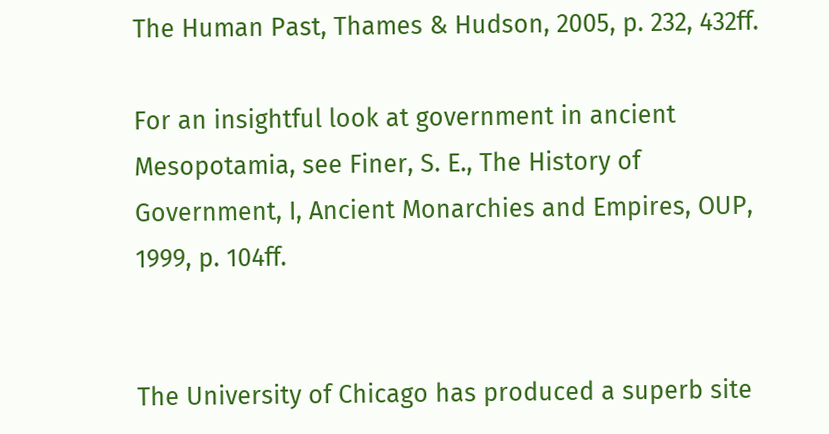The Human Past, Thames & Hudson, 2005, p. 232, 432ff.

For an insightful look at government in ancient Mesopotamia, see Finer, S. E., The History of Government, I, Ancient Monarchies and Empires, OUP, 1999, p. 104ff.


The University of Chicago has produced a superb site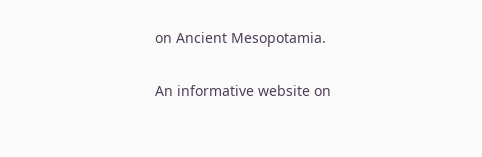on Ancient Mesopotamia.

An informative website on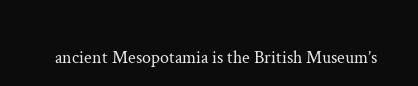ancient Mesopotamia is the British Museum’s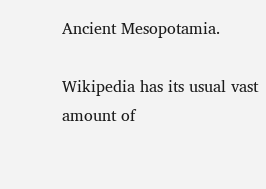Ancient Mesopotamia.

Wikipedia has its usual vast amount of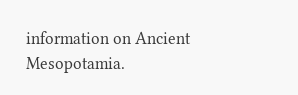information on Ancient Mesopotamia.